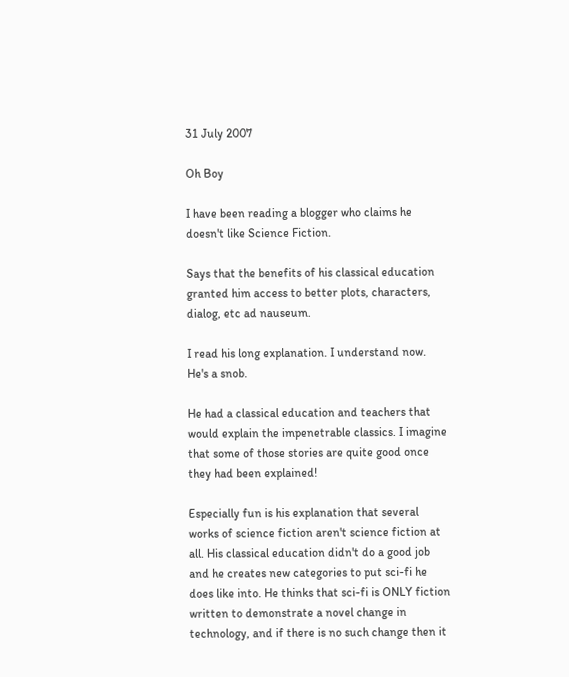31 July 2007

Oh Boy

I have been reading a blogger who claims he doesn't like Science Fiction.

Says that the benefits of his classical education granted him access to better plots, characters, dialog, etc ad nauseum.

I read his long explanation. I understand now. He's a snob.

He had a classical education and teachers that would explain the impenetrable classics. I imagine that some of those stories are quite good once they had been explained!

Especially fun is his explanation that several works of science fiction aren't science fiction at all. His classical education didn't do a good job and he creates new categories to put sci-fi he does like into. He thinks that sci-fi is ONLY fiction written to demonstrate a novel change in technology, and if there is no such change then it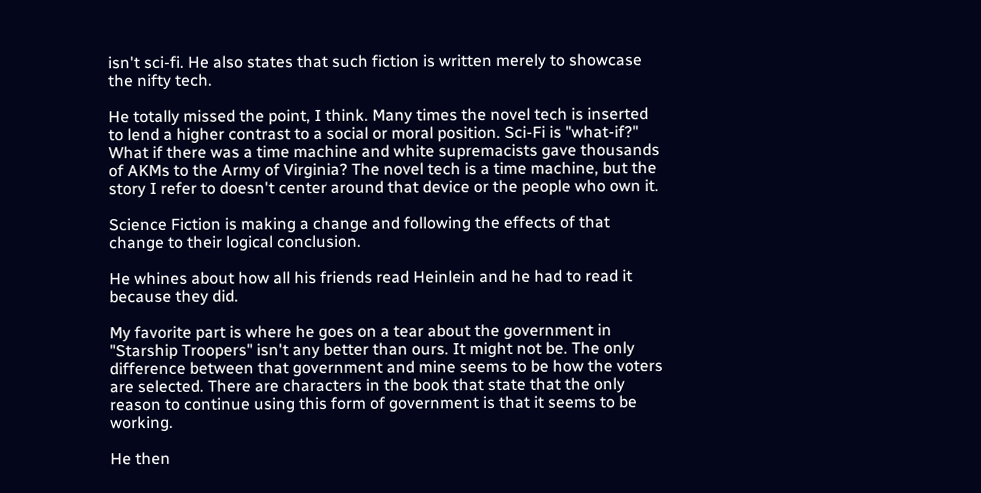isn't sci-fi. He also states that such fiction is written merely to showcase the nifty tech.

He totally missed the point, I think. Many times the novel tech is inserted to lend a higher contrast to a social or moral position. Sci-Fi is "what-if?" What if there was a time machine and white supremacists gave thousands of AKMs to the Army of Virginia? The novel tech is a time machine, but the story I refer to doesn't center around that device or the people who own it.

Science Fiction is making a change and following the effects of that change to their logical conclusion.

He whines about how all his friends read Heinlein and he had to read it because they did.

My favorite part is where he goes on a tear about the government in "Starship Troopers" isn't any better than ours. It might not be. The only difference between that government and mine seems to be how the voters are selected. There are characters in the book that state that the only reason to continue using this form of government is that it seems to be working.

He then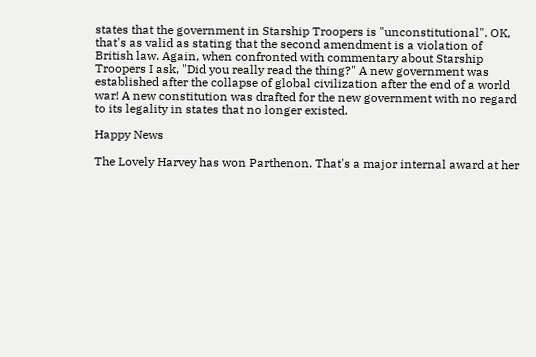states that the government in Starship Troopers is "unconstitutional". OK, that's as valid as stating that the second amendment is a violation of British law. Again, when confronted with commentary about Starship Troopers I ask, "Did you really read the thing?" A new government was established after the collapse of global civilization after the end of a world war! A new constitution was drafted for the new government with no regard to its legality in states that no longer existed.

Happy News

The Lovely Harvey has won Parthenon. That's a major internal award at her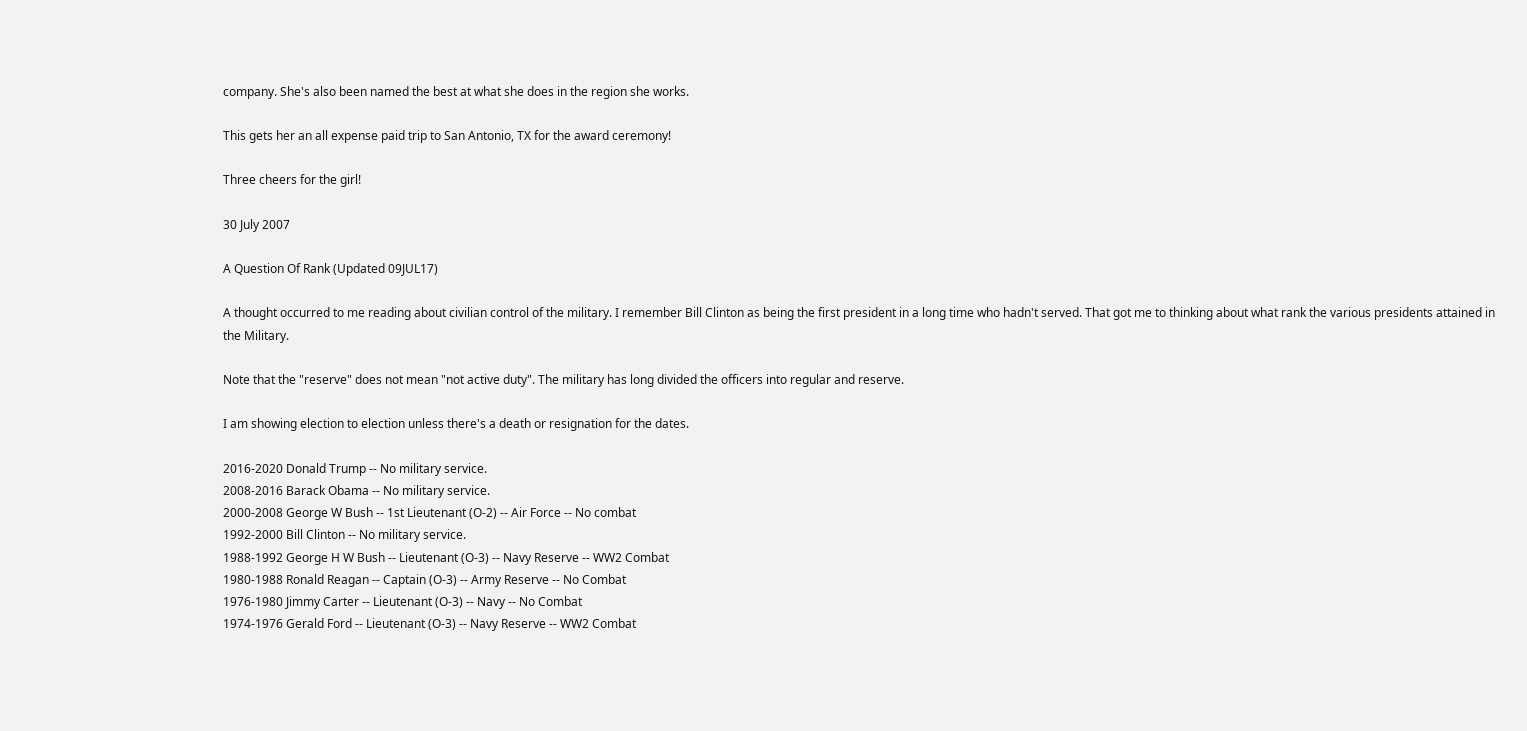company. She's also been named the best at what she does in the region she works.

This gets her an all expense paid trip to San Antonio, TX for the award ceremony!

Three cheers for the girl!

30 July 2007

A Question Of Rank (Updated 09JUL17)

A thought occurred to me reading about civilian control of the military. I remember Bill Clinton as being the first president in a long time who hadn't served. That got me to thinking about what rank the various presidents attained in the Military.

Note that the "reserve" does not mean "not active duty". The military has long divided the officers into regular and reserve.

I am showing election to election unless there's a death or resignation for the dates.

2016-2020 Donald Trump -- No military service.
2008-2016 Barack Obama -- No military service.
2000-2008 George W Bush -- 1st Lieutenant (O-2) -- Air Force -- No combat
1992-2000 Bill Clinton -- No military service.
1988-1992 George H W Bush -- Lieutenant (O-3) -- Navy Reserve -- WW2 Combat
1980-1988 Ronald Reagan -- Captain (O-3) -- Army Reserve -- No Combat
1976-1980 Jimmy Carter -- Lieutenant (O-3) -- Navy -- No Combat
1974-1976 Gerald Ford -- Lieutenant (O-3) -- Navy Reserve -- WW2 Combat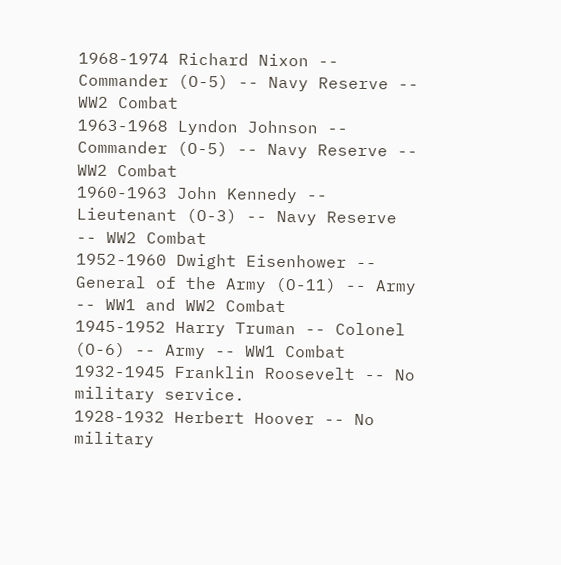1968-1974 Richard Nixon -- Commander (O-5) -- Navy Reserve -- WW2 Combat
1963-1968 Lyndon Johnson -- Commander (O-5) -- Navy Reserve -- WW2 Combat
1960-1963 John Kennedy -- Lieutenant (O-3) -- Navy Reserve -- WW2 Combat
1952-1960 Dwight Eisenhower -- General of the Army (O-11) -- Army -- WW1 and WW2 Combat
1945-1952 Harry Truman -- Colonel (O-6) -- Army -- WW1 Combat
1932-1945 Franklin Roosevelt -- No military service.
1928-1932 Herbert Hoover -- No military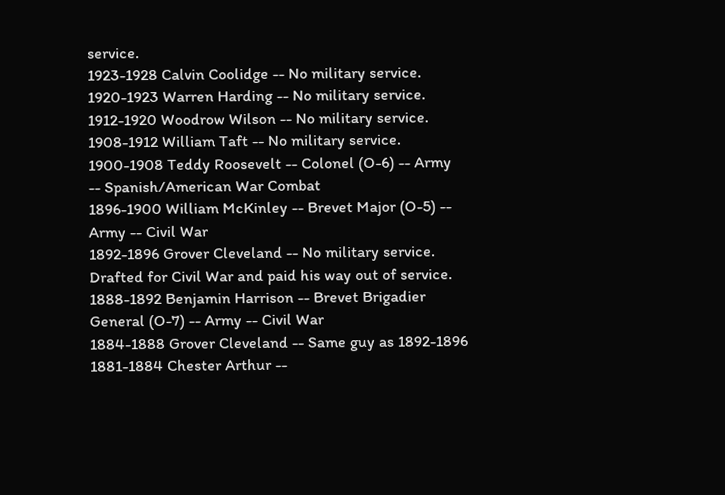service.
1923-1928 Calvin Coolidge -- No military service.
1920-1923 Warren Harding -- No military service.
1912-1920 Woodrow Wilson -- No military service.
1908-1912 William Taft -- No military service.
1900-1908 Teddy Roosevelt -- Colonel (O-6) -- Army -- Spanish/American War Combat
1896-1900 William McKinley -- Brevet Major (O-5) -- Army -- Civil War
1892-1896 Grover Cleveland -- No military service. Drafted for Civil War and paid his way out of service.
1888-1892 Benjamin Harrison -- Brevet Brigadier General (O-7) -- Army -- Civil War
1884-1888 Grover Cleveland -- Same guy as 1892-1896
1881-1884 Chester Arthur --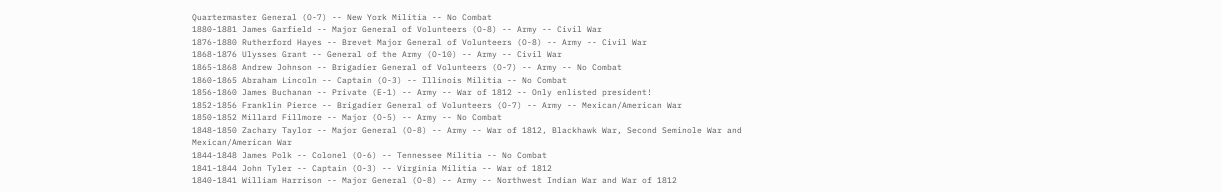Quartermaster General (O-7) -- New York Militia -- No Combat
1880-1881 James Garfield -- Major General of Volunteers (O-8) -- Army -- Civil War
1876-1880 Rutherford Hayes -- Brevet Major General of Volunteers (O-8) -- Army -- Civil War
1868-1876 Ulysses Grant -- General of the Army (O-10) -- Army -- Civil War
1865-1868 Andrew Johnson -- Brigadier General of Volunteers (O-7) -- Army -- No Combat
1860-1865 Abraham Lincoln -- Captain (O-3) -- Illinois Militia -- No Combat
1856-1860 James Buchanan -- Private (E-1) -- Army -- War of 1812 -- Only enlisted president!
1852-1856 Franklin Pierce -- Brigadier General of Volunteers (O-7) -- Army -- Mexican/American War
1850-1852 Millard Fillmore -- Major (O-5) -- Army -- No Combat
1848-1850 Zachary Taylor -- Major General (O-8) -- Army -- War of 1812, Blackhawk War, Second Seminole War and Mexican/American War
1844-1848 James Polk -- Colonel (O-6) -- Tennessee Militia -- No Combat
1841-1844 John Tyler -- Captain (O-3) -- Virginia Militia -- War of 1812
1840-1841 William Harrison -- Major General (O-8) -- Army -- Northwest Indian War and War of 1812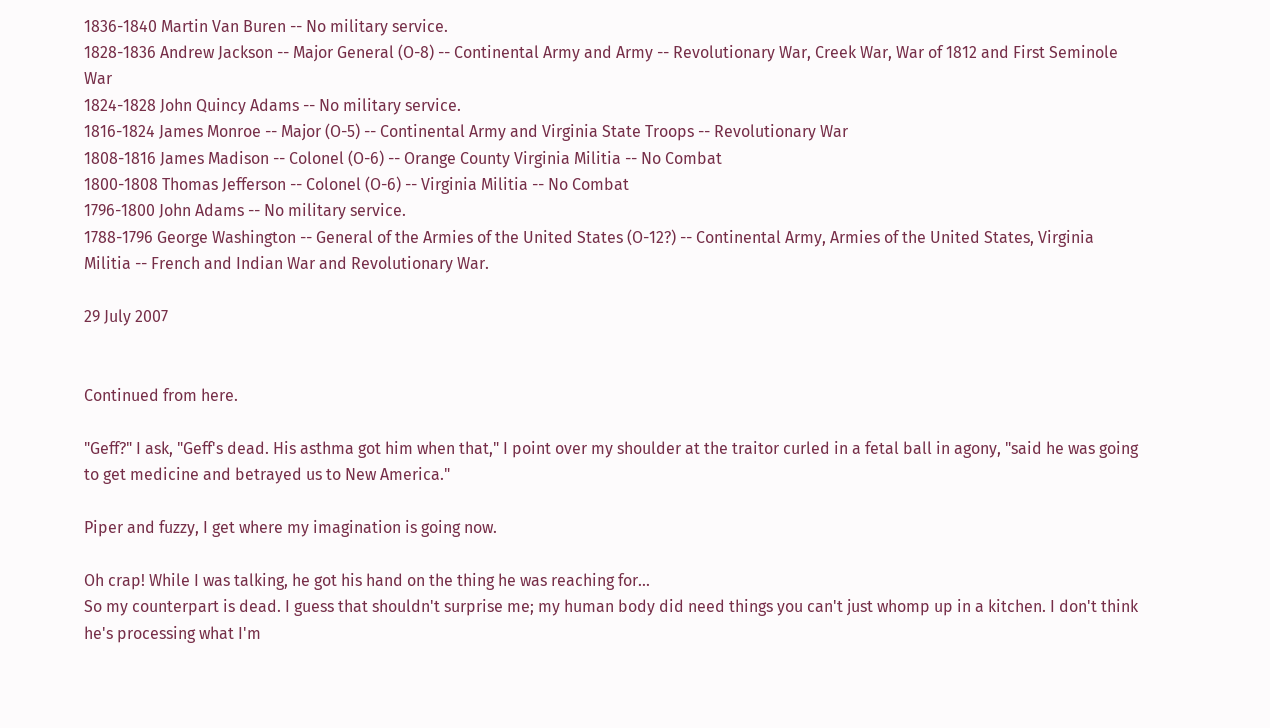1836-1840 Martin Van Buren -- No military service.
1828-1836 Andrew Jackson -- Major General (O-8) -- Continental Army and Army -- Revolutionary War, Creek War, War of 1812 and First Seminole War
1824-1828 John Quincy Adams -- No military service.
1816-1824 James Monroe -- Major (O-5) -- Continental Army and Virginia State Troops -- Revolutionary War
1808-1816 James Madison -- Colonel (O-6) -- Orange County Virginia Militia -- No Combat
1800-1808 Thomas Jefferson -- Colonel (O-6) -- Virginia Militia -- No Combat
1796-1800 John Adams -- No military service.
1788-1796 George Washington -- General of the Armies of the United States (O-12?) -- Continental Army, Armies of the United States, Virginia Militia -- French and Indian War and Revolutionary War.

29 July 2007


Continued from here.

"Geff?" I ask, "Geff's dead. His asthma got him when that," I point over my shoulder at the traitor curled in a fetal ball in agony, "said he was going to get medicine and betrayed us to New America."

Piper and fuzzy, I get where my imagination is going now.

Oh crap! While I was talking, he got his hand on the thing he was reaching for...
So my counterpart is dead. I guess that shouldn't surprise me; my human body did need things you can't just whomp up in a kitchen. I don't think he's processing what I'm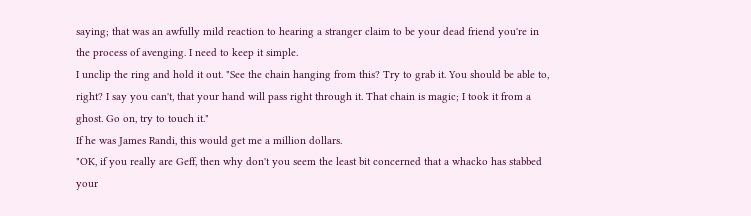saying; that was an awfully mild reaction to hearing a stranger claim to be your dead friend you're in the process of avenging. I need to keep it simple.
I unclip the ring and hold it out. "See the chain hanging from this? Try to grab it. You should be able to, right? I say you can't, that your hand will pass right through it. That chain is magic; I took it from a ghost. Go on, try to touch it."
If he was James Randi, this would get me a million dollars.
"OK, if you really are Geff, then why don't you seem the least bit concerned that a whacko has stabbed your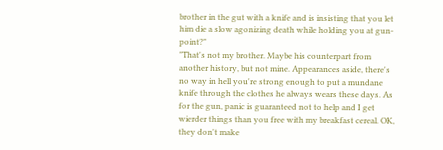brother in the gut with a knife and is insisting that you let him die a slow agonizing death while holding you at gun-point?"
"That's not my brother. Maybe his counterpart from another history, but not mine. Appearances aside, there's no way in hell you're strong enough to put a mundane knife through the clothes he always wears these days. As for the gun, panic is guaranteed not to help and I get wierder things than you free with my breakfast cereal. OK, they don't make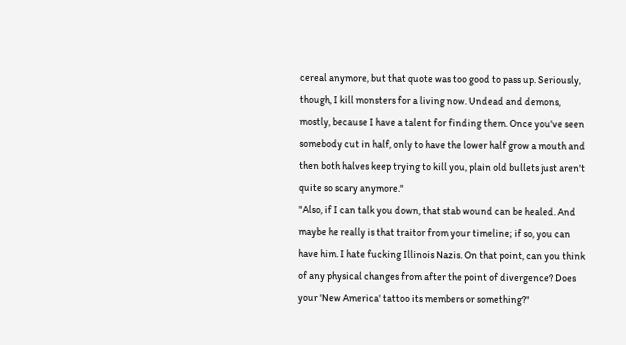cereal anymore, but that quote was too good to pass up. Seriously, though, I kill monsters for a living now. Undead and demons, mostly, because I have a talent for finding them. Once you've seen somebody cut in half, only to have the lower half grow a mouth and then both halves keep trying to kill you, plain old bullets just aren't quite so scary anymore."
"Also, if I can talk you down, that stab wound can be healed. And maybe he really is that traitor from your timeline; if so, you can have him. I hate fucking Illinois Nazis. On that point, can you think of any physical changes from after the point of divergence? Does your 'New America' tattoo its members or something?"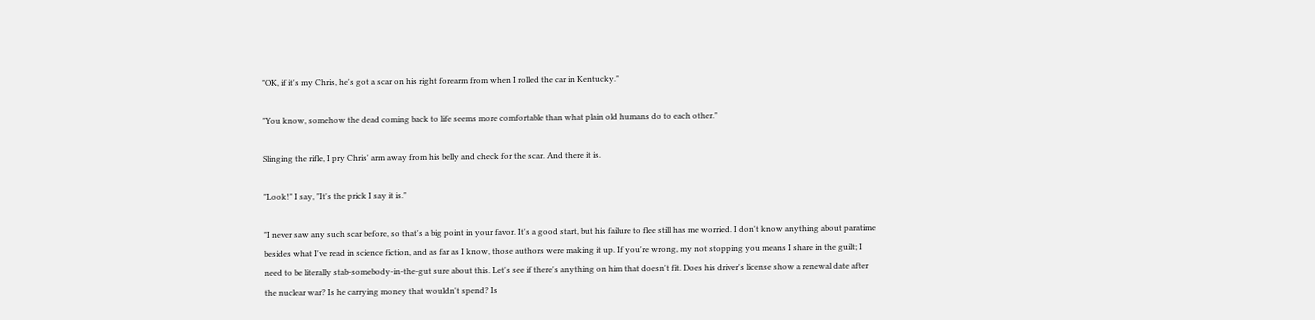"OK, if it's my Chris, he's got a scar on his right forearm from when I rolled the car in Kentucky."

"You know, somehow the dead coming back to life seems more comfortable than what plain old humans do to each other."

Slinging the rifle, I pry Chris' arm away from his belly and check for the scar. And there it is.

"Look!" I say, "It's the prick I say it is."

"I never saw any such scar before, so that's a big point in your favor. It's a good start, but his failure to flee still has me worried. I don't know anything about paratime besides what I've read in science fiction, and as far as I know, those authors were making it up. If you're wrong, my not stopping you means I share in the guilt; I need to be literally stab-somebody-in-the-gut sure about this. Let's see if there's anything on him that doesn't fit. Does his driver's license show a renewal date after the nuclear war? Is he carrying money that wouldn't spend? Is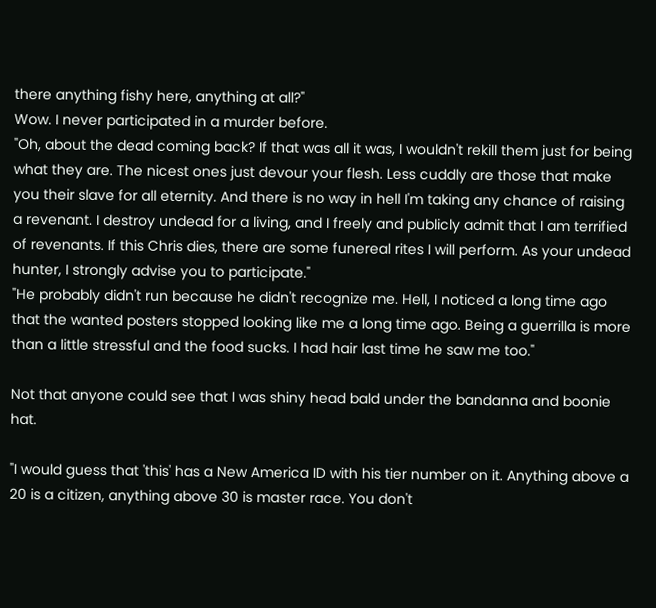there anything fishy here, anything at all?"
Wow. I never participated in a murder before.
"Oh, about the dead coming back? If that was all it was, I wouldn't rekill them just for being what they are. The nicest ones just devour your flesh. Less cuddly are those that make you their slave for all eternity. And there is no way in hell I'm taking any chance of raising a revenant. I destroy undead for a living, and I freely and publicly admit that I am terrified of revenants. If this Chris dies, there are some funereal rites I will perform. As your undead hunter, I strongly advise you to participate."
"He probably didn't run because he didn't recognize me. Hell, I noticed a long time ago that the wanted posters stopped looking like me a long time ago. Being a guerrilla is more than a little stressful and the food sucks. I had hair last time he saw me too."

Not that anyone could see that I was shiny head bald under the bandanna and boonie hat.

"I would guess that 'this' has a New America ID with his tier number on it. Anything above a 20 is a citizen, anything above 30 is master race. You don't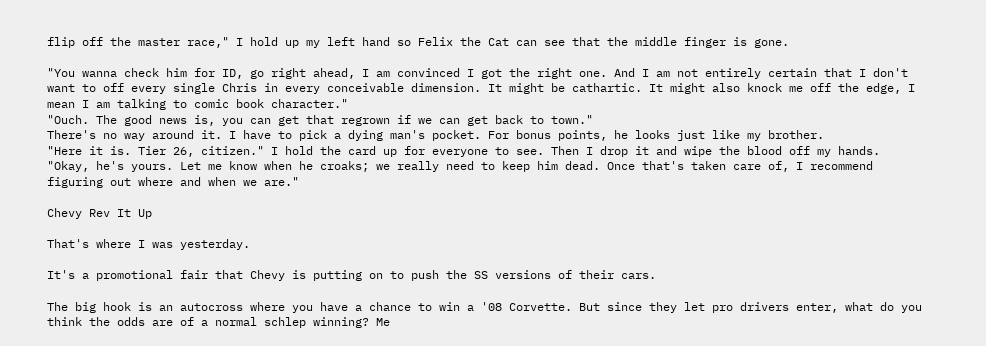flip off the master race," I hold up my left hand so Felix the Cat can see that the middle finger is gone.

"You wanna check him for ID, go right ahead, I am convinced I got the right one. And I am not entirely certain that I don't want to off every single Chris in every conceivable dimension. It might be cathartic. It might also knock me off the edge, I mean I am talking to comic book character."
"Ouch. The good news is, you can get that regrown if we can get back to town."
There's no way around it. I have to pick a dying man's pocket. For bonus points, he looks just like my brother.
"Here it is. Tier 26, citizen." I hold the card up for everyone to see. Then I drop it and wipe the blood off my hands.
"Okay, he's yours. Let me know when he croaks; we really need to keep him dead. Once that's taken care of, I recommend figuring out where and when we are."

Chevy Rev It Up

That's where I was yesterday.

It's a promotional fair that Chevy is putting on to push the SS versions of their cars.

The big hook is an autocross where you have a chance to win a '08 Corvette. But since they let pro drivers enter, what do you think the odds are of a normal schlep winning? Me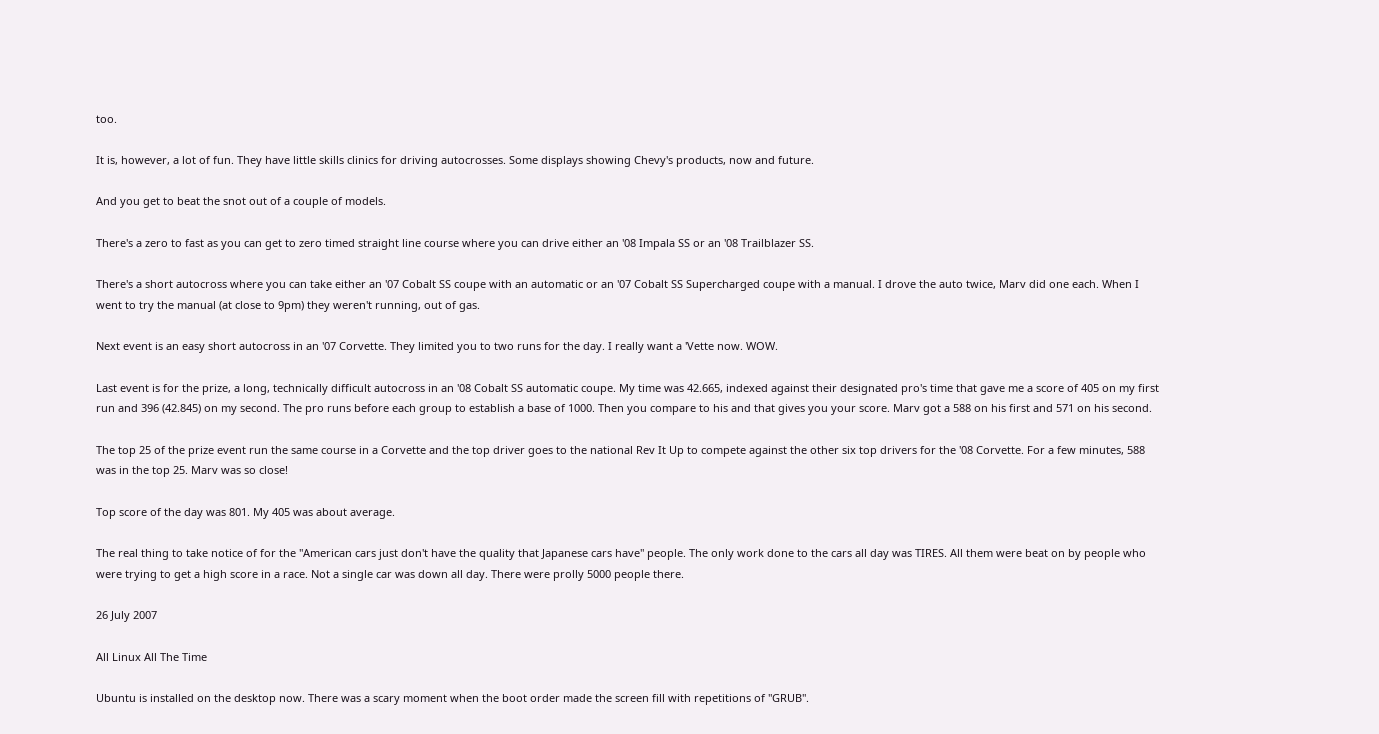too.

It is, however, a lot of fun. They have little skills clinics for driving autocrosses. Some displays showing Chevy's products, now and future.

And you get to beat the snot out of a couple of models.

There's a zero to fast as you can get to zero timed straight line course where you can drive either an '08 Impala SS or an '08 Trailblazer SS.

There's a short autocross where you can take either an '07 Cobalt SS coupe with an automatic or an '07 Cobalt SS Supercharged coupe with a manual. I drove the auto twice, Marv did one each. When I went to try the manual (at close to 9pm) they weren't running, out of gas.

Next event is an easy short autocross in an '07 Corvette. They limited you to two runs for the day. I really want a 'Vette now. WOW.

Last event is for the prize, a long, technically difficult autocross in an '08 Cobalt SS automatic coupe. My time was 42.665, indexed against their designated pro's time that gave me a score of 405 on my first run and 396 (42.845) on my second. The pro runs before each group to establish a base of 1000. Then you compare to his and that gives you your score. Marv got a 588 on his first and 571 on his second.

The top 25 of the prize event run the same course in a Corvette and the top driver goes to the national Rev It Up to compete against the other six top drivers for the '08 Corvette. For a few minutes, 588 was in the top 25. Marv was so close!

Top score of the day was 801. My 405 was about average.

The real thing to take notice of for the "American cars just don't have the quality that Japanese cars have" people. The only work done to the cars all day was TIRES. All them were beat on by people who were trying to get a high score in a race. Not a single car was down all day. There were prolly 5000 people there.

26 July 2007

All Linux All The Time

Ubuntu is installed on the desktop now. There was a scary moment when the boot order made the screen fill with repetitions of "GRUB".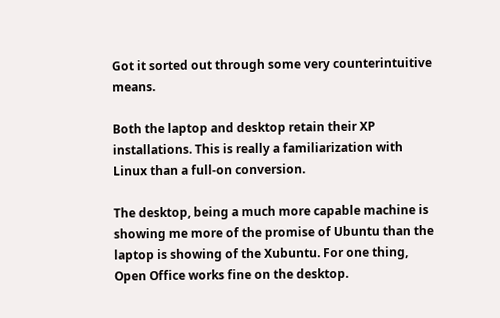Got it sorted out through some very counterintuitive means.

Both the laptop and desktop retain their XP installations. This is really a familiarization with Linux than a full-on conversion.

The desktop, being a much more capable machine is showing me more of the promise of Ubuntu than the laptop is showing of the Xubuntu. For one thing, Open Office works fine on the desktop.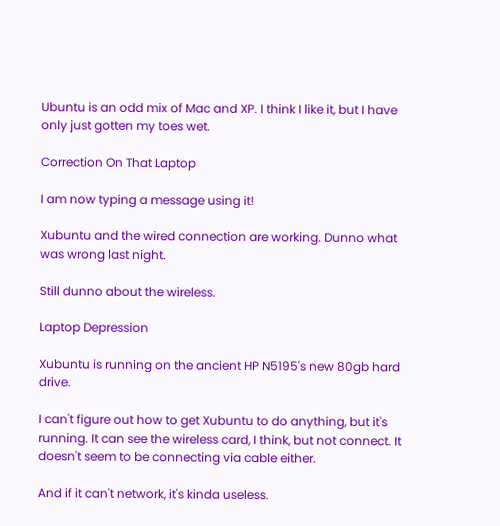Ubuntu is an odd mix of Mac and XP. I think I like it, but I have only just gotten my toes wet.

Correction On That Laptop

I am now typing a message using it!

Xubuntu and the wired connection are working. Dunno what was wrong last night.

Still dunno about the wireless.

Laptop Depression

Xubuntu is running on the ancient HP N5195's new 80gb hard drive.

I can't figure out how to get Xubuntu to do anything, but it's running. It can see the wireless card, I think, but not connect. It doesn't seem to be connecting via cable either.

And if it can't network, it's kinda useless.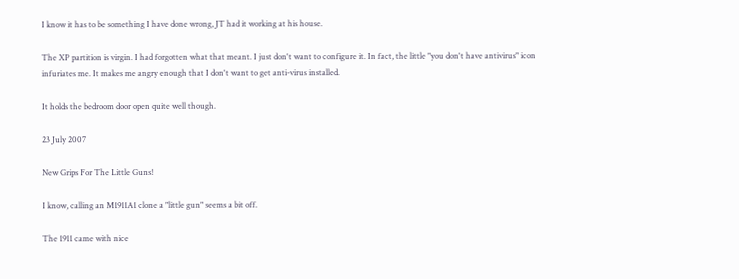I know it has to be something I have done wrong, JT had it working at his house.

The XP partition is virgin. I had forgotten what that meant. I just don't want to configure it. In fact, the little "you don't have antivirus" icon infuriates me. It makes me angry enough that I don't want to get anti-virus installed.

It holds the bedroom door open quite well though.

23 July 2007

New Grips For The Little Guns!

I know, calling an M1911A1 clone a "little gun" seems a bit off.

The 1911 came with nice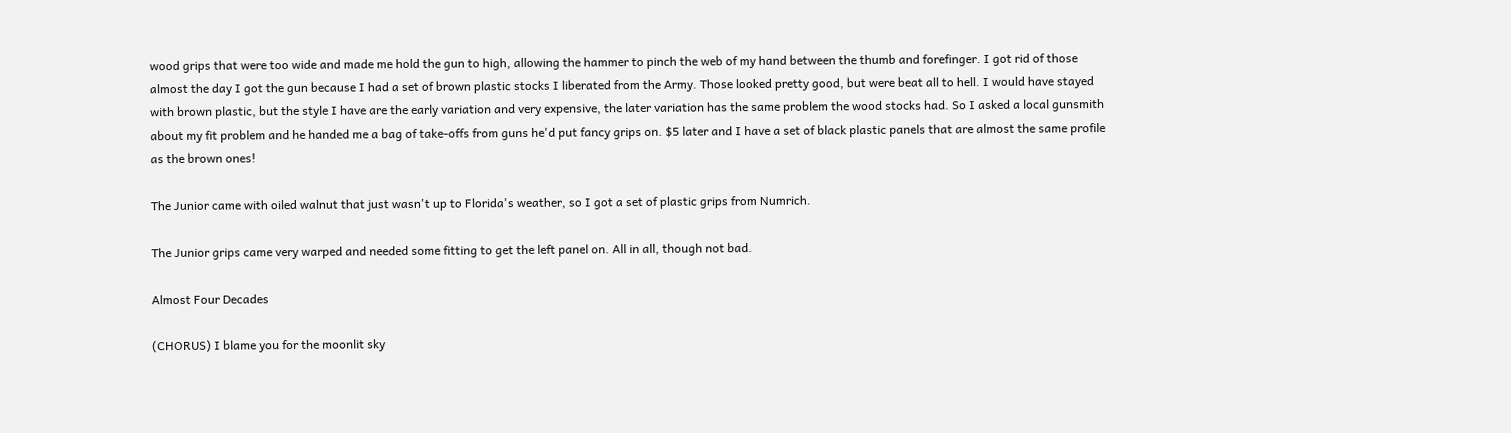wood grips that were too wide and made me hold the gun to high, allowing the hammer to pinch the web of my hand between the thumb and forefinger. I got rid of those almost the day I got the gun because I had a set of brown plastic stocks I liberated from the Army. Those looked pretty good, but were beat all to hell. I would have stayed with brown plastic, but the style I have are the early variation and very expensive, the later variation has the same problem the wood stocks had. So I asked a local gunsmith about my fit problem and he handed me a bag of take-offs from guns he'd put fancy grips on. $5 later and I have a set of black plastic panels that are almost the same profile as the brown ones!

The Junior came with oiled walnut that just wasn't up to Florida's weather, so I got a set of plastic grips from Numrich.

The Junior grips came very warped and needed some fitting to get the left panel on. All in all, though not bad.

Almost Four Decades

(CHORUS) I blame you for the moonlit sky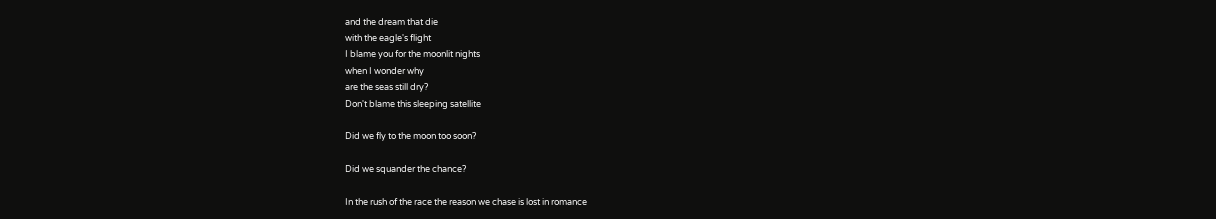and the dream that die
with the eagle's flight
I blame you for the moonlit nights
when I wonder why
are the seas still dry?
Don't blame this sleeping satellite

Did we fly to the moon too soon?

Did we squander the chance?

In the rush of the race the reason we chase is lost in romance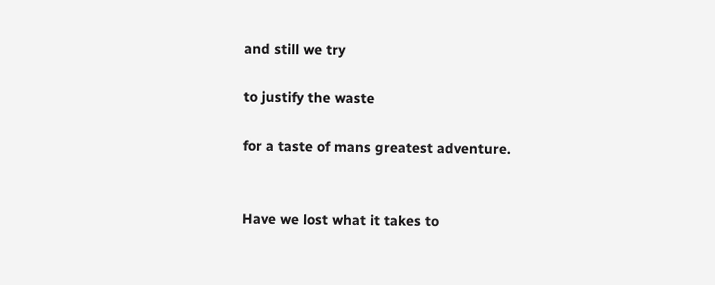and still we try

to justify the waste

for a taste of mans greatest adventure.


Have we lost what it takes to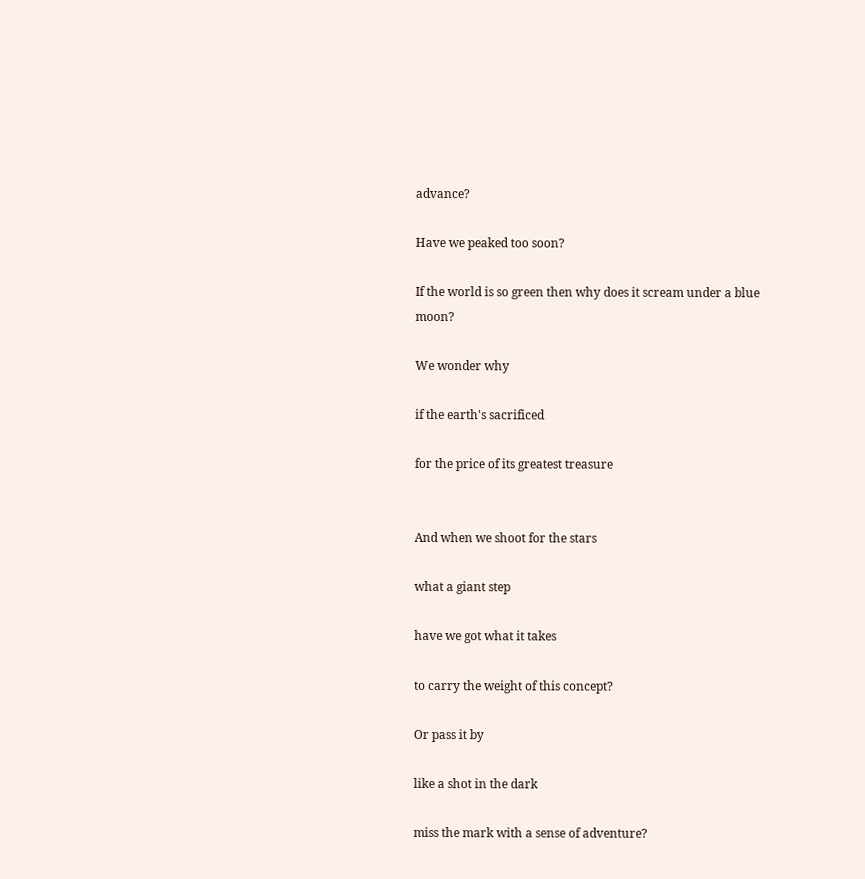advance?

Have we peaked too soon?

If the world is so green then why does it scream under a blue moon?

We wonder why

if the earth's sacrificed

for the price of its greatest treasure


And when we shoot for the stars

what a giant step

have we got what it takes

to carry the weight of this concept?

Or pass it by

like a shot in the dark

miss the mark with a sense of adventure?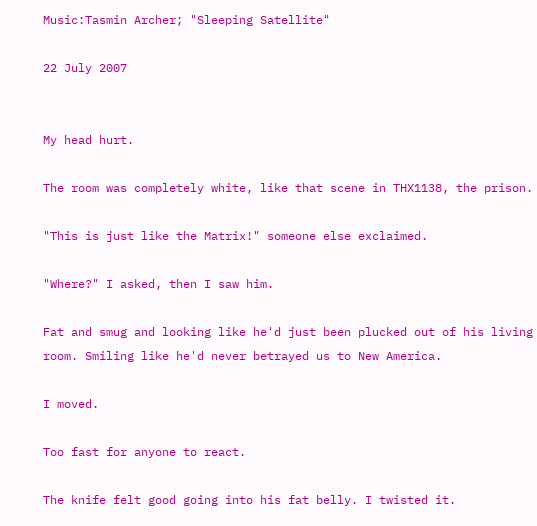Music:Tasmin Archer; "Sleeping Satellite"

22 July 2007


My head hurt.

The room was completely white, like that scene in THX1138, the prison.

"This is just like the Matrix!" someone else exclaimed.

"Where?" I asked, then I saw him.

Fat and smug and looking like he'd just been plucked out of his living room. Smiling like he'd never betrayed us to New America.

I moved.

Too fast for anyone to react.

The knife felt good going into his fat belly. I twisted it.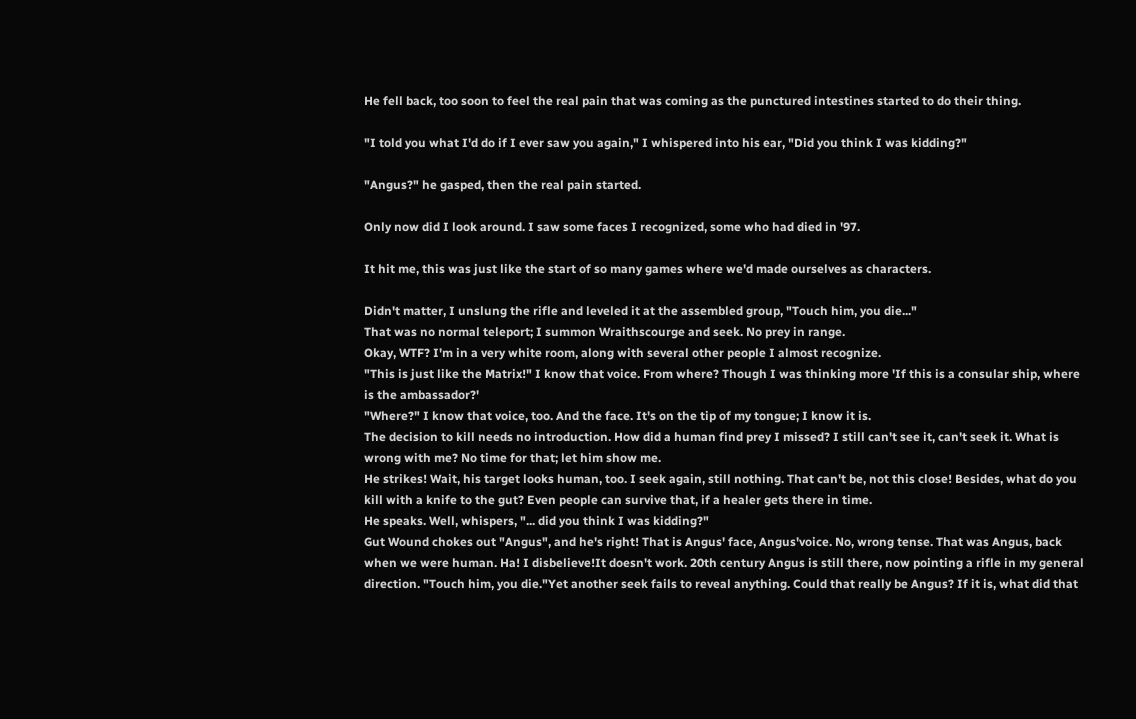He fell back, too soon to feel the real pain that was coming as the punctured intestines started to do their thing.

"I told you what I'd do if I ever saw you again," I whispered into his ear, "Did you think I was kidding?"

"Angus?" he gasped, then the real pain started.

Only now did I look around. I saw some faces I recognized, some who had died in '97.

It hit me, this was just like the start of so many games where we'd made ourselves as characters.

Didn't matter, I unslung the rifle and leveled it at the assembled group, "Touch him, you die..."
That was no normal teleport; I summon Wraithscourge and seek. No prey in range.
Okay, WTF? I'm in a very white room, along with several other people I almost recognize.
"This is just like the Matrix!" I know that voice. From where? Though I was thinking more 'If this is a consular ship, where is the ambassador?'
"Where?" I know that voice, too. And the face. It's on the tip of my tongue; I know it is.
The decision to kill needs no introduction. How did a human find prey I missed? I still can't see it, can't seek it. What is wrong with me? No time for that; let him show me.
He strikes! Wait, his target looks human, too. I seek again, still nothing. That can't be, not this close! Besides, what do you kill with a knife to the gut? Even people can survive that, if a healer gets there in time.
He speaks. Well, whispers, "... did you think I was kidding?"
Gut Wound chokes out "Angus", and he's right! That is Angus' face, Angus'voice. No, wrong tense. That was Angus, back when we were human. Ha! I disbelieve!It doesn't work. 20th century Angus is still there, now pointing a rifle in my general direction. "Touch him, you die."Yet another seek fails to reveal anything. Could that really be Angus? If it is, what did that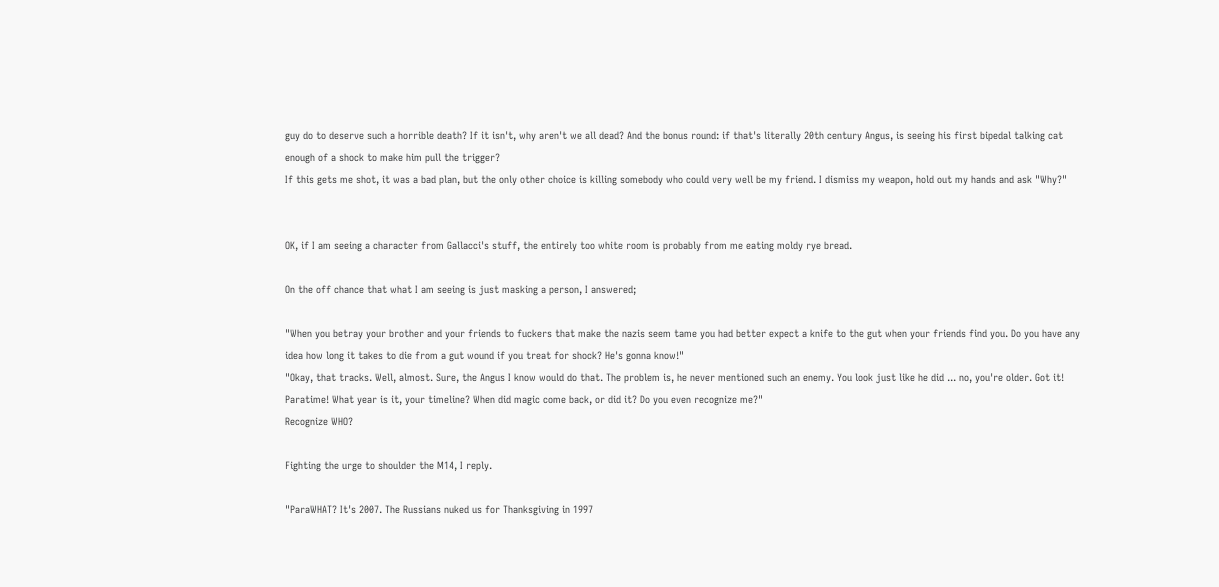guy do to deserve such a horrible death? If it isn't, why aren't we all dead? And the bonus round: if that's literally 20th century Angus, is seeing his first bipedal talking cat enough of a shock to make him pull the trigger?
If this gets me shot, it was a bad plan, but the only other choice is killing somebody who could very well be my friend. I dismiss my weapon, hold out my hands and ask "Why?"


OK, if I am seeing a character from Gallacci's stuff, the entirely too white room is probably from me eating moldy rye bread.

On the off chance that what I am seeing is just masking a person, I answered;

"When you betray your brother and your friends to fuckers that make the nazis seem tame you had better expect a knife to the gut when your friends find you. Do you have any idea how long it takes to die from a gut wound if you treat for shock? He's gonna know!"
"Okay, that tracks. Well, almost. Sure, the Angus I know would do that. The problem is, he never mentioned such an enemy. You look just like he did ... no, you're older. Got it! Paratime! What year is it, your timeline? When did magic come back, or did it? Do you even recognize me?"
Recognize WHO?

Fighting the urge to shoulder the M14, I reply.

"ParaWHAT? It's 2007. The Russians nuked us for Thanksgiving in 1997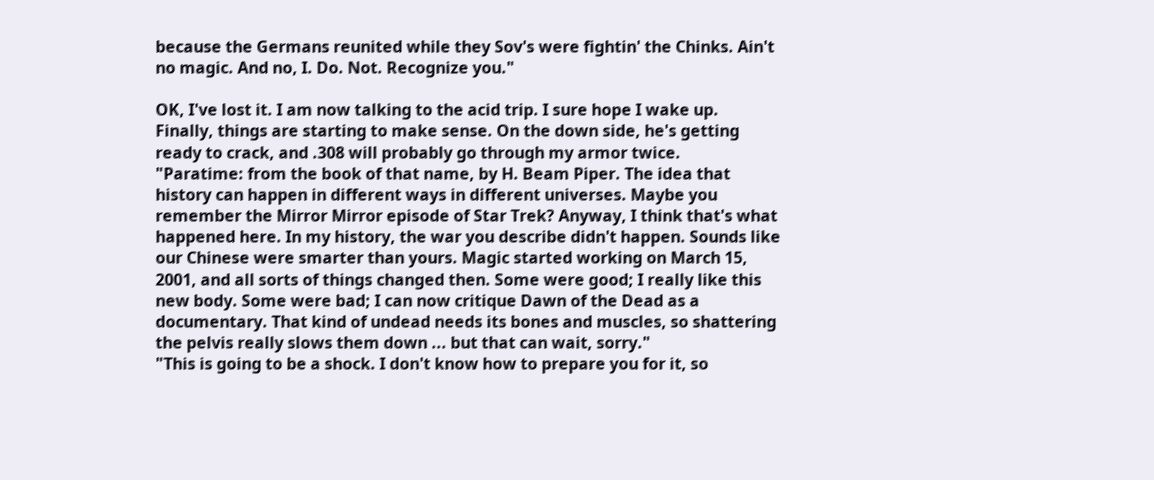because the Germans reunited while they Sov's were fightin' the Chinks. Ain't no magic. And no, I. Do. Not. Recognize you."

OK, I've lost it. I am now talking to the acid trip. I sure hope I wake up.
Finally, things are starting to make sense. On the down side, he's getting ready to crack, and .308 will probably go through my armor twice.
"Paratime: from the book of that name, by H. Beam Piper. The idea that history can happen in different ways in different universes. Maybe you remember the Mirror Mirror episode of Star Trek? Anyway, I think that's what happened here. In my history, the war you describe didn't happen. Sounds like our Chinese were smarter than yours. Magic started working on March 15, 2001, and all sorts of things changed then. Some were good; I really like this new body. Some were bad; I can now critique Dawn of the Dead as a documentary. That kind of undead needs its bones and muscles, so shattering the pelvis really slows them down ... but that can wait, sorry."
"This is going to be a shock. I don't know how to prepare you for it, so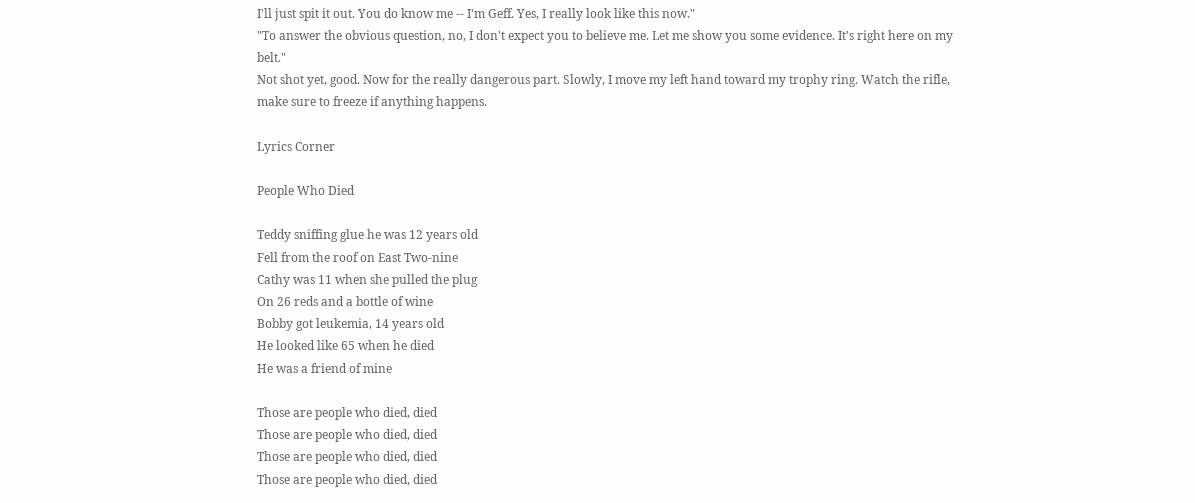I'll just spit it out. You do know me -- I'm Geff. Yes, I really look like this now."
"To answer the obvious question, no, I don't expect you to believe me. Let me show you some evidence. It's right here on my belt."
Not shot yet, good. Now for the really dangerous part. Slowly, I move my left hand toward my trophy ring. Watch the rifle, make sure to freeze if anything happens.

Lyrics Corner

People Who Died

Teddy sniffing glue he was 12 years old
Fell from the roof on East Two-nine
Cathy was 11 when she pulled the plug
On 26 reds and a bottle of wine
Bobby got leukemia, 14 years old
He looked like 65 when he died
He was a friend of mine

Those are people who died, died
Those are people who died, died
Those are people who died, died
Those are people who died, died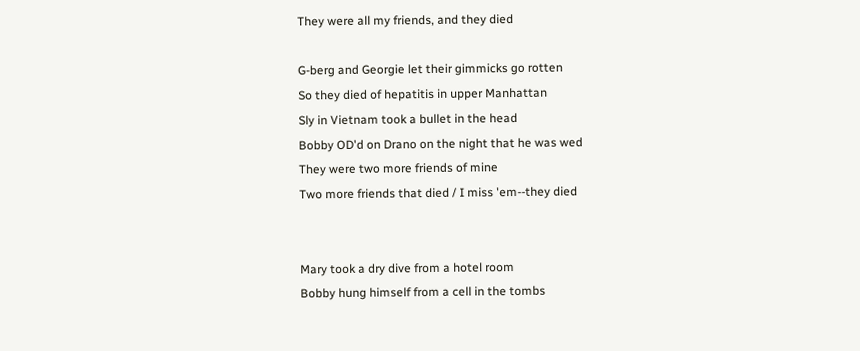They were all my friends, and they died

G-berg and Georgie let their gimmicks go rotten
So they died of hepatitis in upper Manhattan
Sly in Vietnam took a bullet in the head
Bobby OD'd on Drano on the night that he was wed
They were two more friends of mine
Two more friends that died / I miss 'em--they died


Mary took a dry dive from a hotel room
Bobby hung himself from a cell in the tombs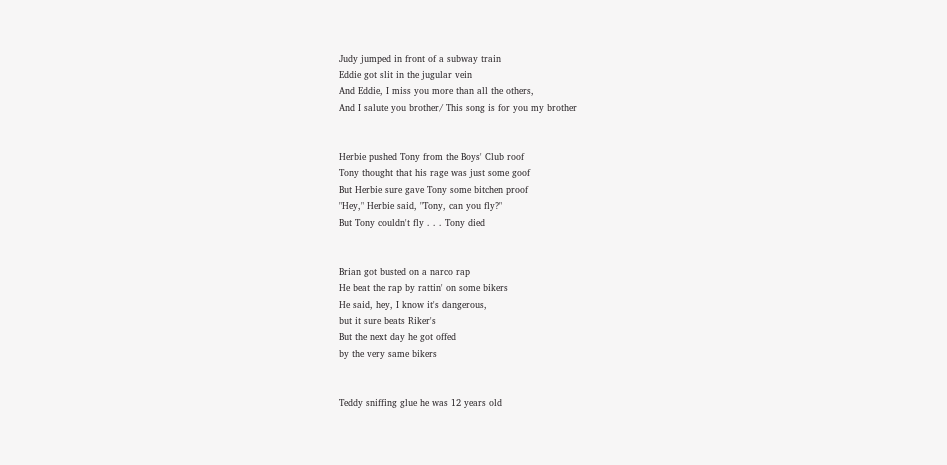Judy jumped in front of a subway train
Eddie got slit in the jugular vein
And Eddie, I miss you more than all the others,
And I salute you brother/ This song is for you my brother


Herbie pushed Tony from the Boys' Club roof
Tony thought that his rage was just some goof
But Herbie sure gave Tony some bitchen proof
"Hey," Herbie said, "Tony, can you fly?"
But Tony couldn't fly . . . Tony died


Brian got busted on a narco rap
He beat the rap by rattin' on some bikers
He said, hey, I know it's dangerous,
but it sure beats Riker's
But the next day he got offed
by the very same bikers


Teddy sniffing glue he was 12 years old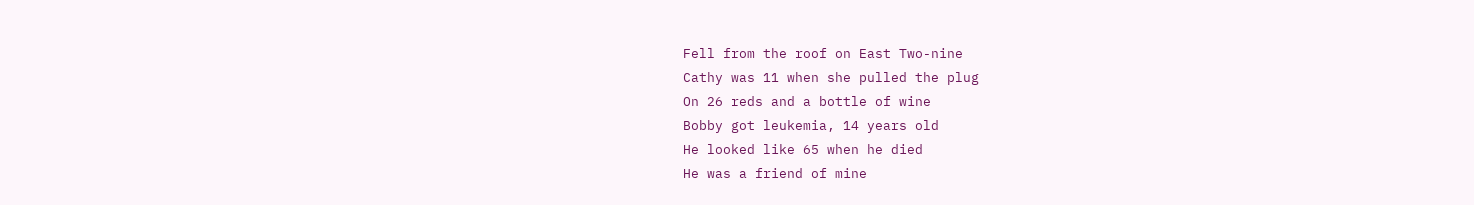Fell from the roof on East Two-nine
Cathy was 11 when she pulled the plug
On 26 reds and a bottle of wine
Bobby got leukemia, 14 years old
He looked like 65 when he died
He was a friend of mine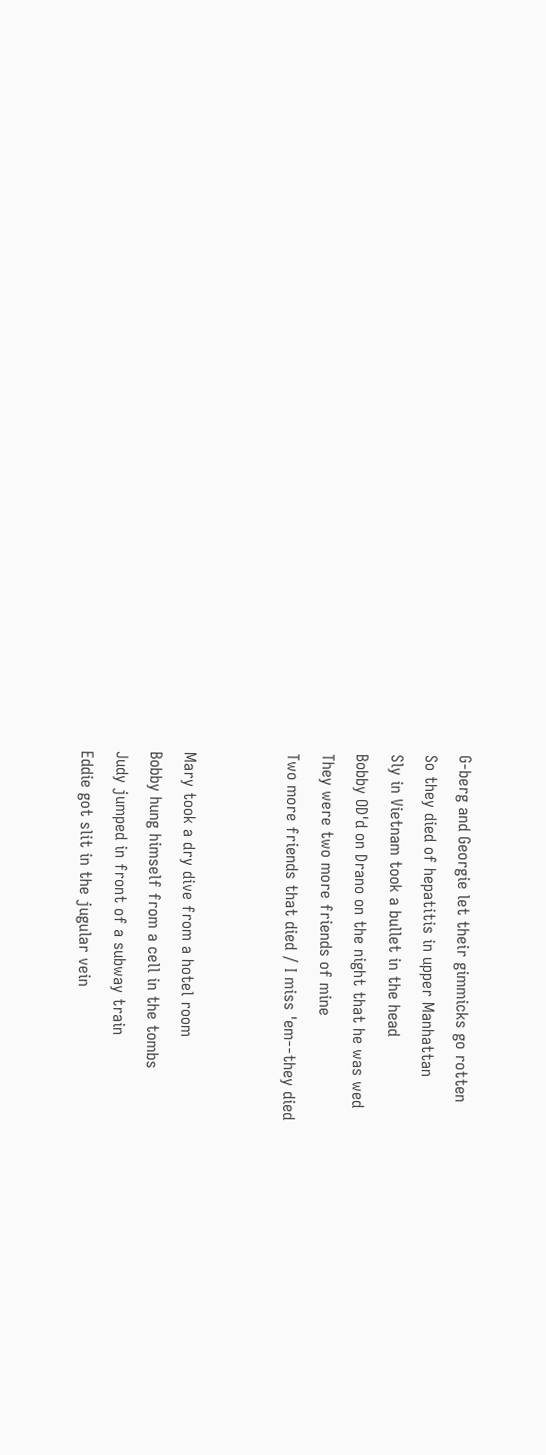G-berg and Georgie let their gimmicks go rotten
So they died of hepatitis in upper Manhattan
Sly in Vietnam took a bullet in the head
Bobby OD'd on Drano on the night that he was wed
They were two more friends of mine
Two more friends that died / I miss 'em--they died


Mary took a dry dive from a hotel room
Bobby hung himself from a cell in the tombs
Judy jumped in front of a subway train
Eddie got slit in the jugular vein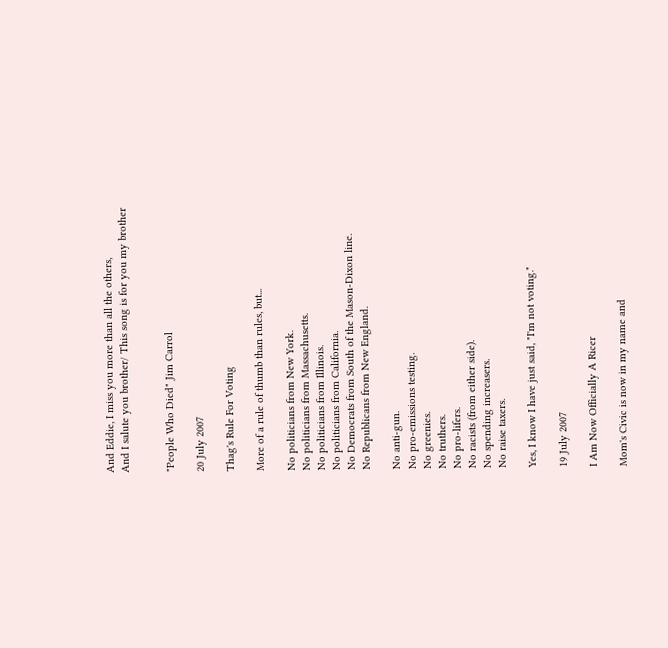And Eddie, I miss you more than all the others,
And I salute you brother/ This song is for you my brother


"People Who Died" Jim Carrol

20 July 2007

Thag's Rule For Voting

More of a rule of thumb than rules, but...

No politicians from New York.
No politicians from Massachusetts.
No politicians from Illinois.
No politicians from California.
No Democrats from South of the Mason-Dixon line.
No Republicans from New England.

No anti-gun.
No pro-emissions testing.
No greenies.
No truthers.
No pro-lifers.
No racists (from either side).
No spending increasers.
No raise taxers.

Yes, I know I have just said, "I'm not voting."

19 July 2007

I Am Now Officially A Ricer

Mom's Civic is now in my name and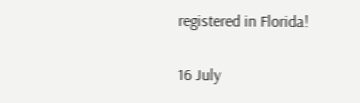registered in Florida!


16 July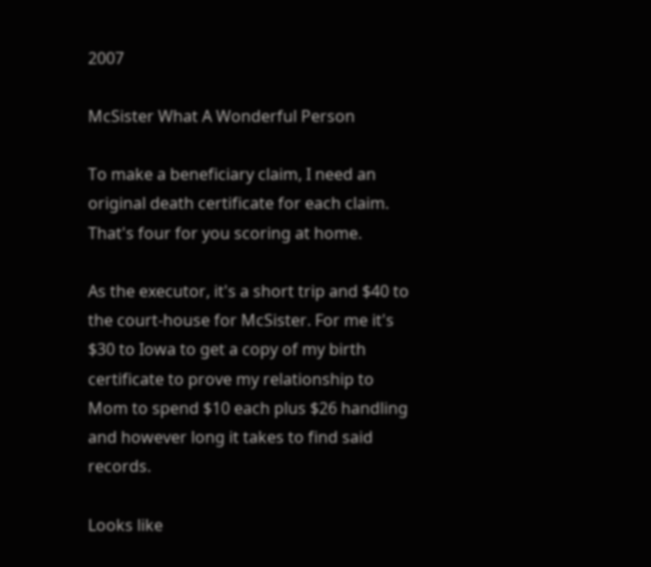2007

McSister What A Wonderful Person

To make a beneficiary claim, I need an original death certificate for each claim. That's four for you scoring at home.

As the executor, it's a short trip and $40 to the court-house for McSister. For me it's $30 to Iowa to get a copy of my birth certificate to prove my relationship to Mom to spend $10 each plus $26 handling and however long it takes to find said records.

Looks like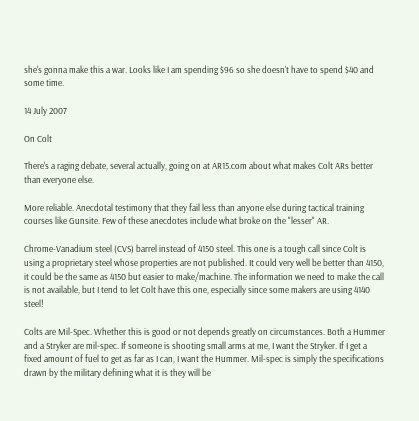she's gonna make this a war. Looks like I am spending $96 so she doesn't have to spend $40 and some time.

14 July 2007

On Colt

There's a raging debate, several actually, going on at AR15.com about what makes Colt ARs better than everyone else.

More reliable. Anecdotal testimony that they fail less than anyone else during tactical training courses like Gunsite. Few of these anecdotes include what broke on the "lesser" AR.

Chrome-Vanadium steel (CVS) barrel instead of 4150 steel. This one is a tough call since Colt is using a proprietary steel whose properties are not published. It could very well be better than 4150, it could be the same as 4150 but easier to make/machine. The information we need to make the call is not available, but I tend to let Colt have this one, especially since some makers are using 4140 steel!

Colts are Mil-Spec. Whether this is good or not depends greatly on circumstances. Both a Hummer and a Stryker are mil-spec. If someone is shooting small arms at me, I want the Stryker. If I get a fixed amount of fuel to get as far as I can, I want the Hummer. Mil-spec is simply the specifications drawn by the military defining what it is they will be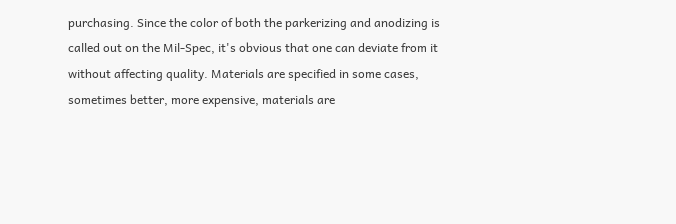purchasing. Since the color of both the parkerizing and anodizing is called out on the Mil-Spec, it's obvious that one can deviate from it without affecting quality. Materials are specified in some cases, sometimes better, more expensive, materials are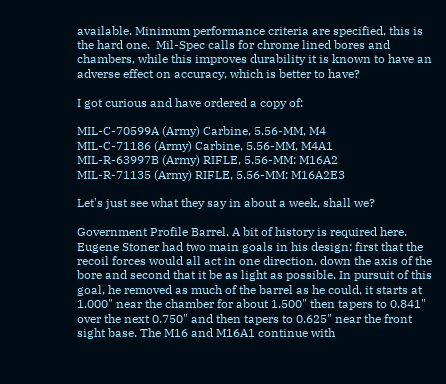available. Minimum performance criteria are specified, this is the hard one.  Mil-Spec calls for chrome lined bores and chambers, while this improves durability it is known to have an adverse effect on accuracy, which is better to have?

I got curious and have ordered a copy of:

MIL-C-70599A (Army) Carbine, 5.56-MM, M4
MIL-C-71186 (Army) Carbine, 5.56-MM, M4A1
MIL-R-63997B (Army) RIFLE, 5.56-MM: M16A2
MIL-R-71135 (Army) RIFLE, 5.56-MM: M16A2E3

Let's just see what they say in about a week, shall we?

Government Profile Barrel. A bit of history is required here. Eugene Stoner had two main goals in his design; first that the recoil forces would all act in one direction, down the axis of the bore and second that it be as light as possible. In pursuit of this goal, he removed as much of the barrel as he could, it starts at 1.000" near the chamber for about 1.500" then tapers to 0.841" over the next 0.750" and then tapers to 0.625" near the front sight base. The M16 and M16A1 continue with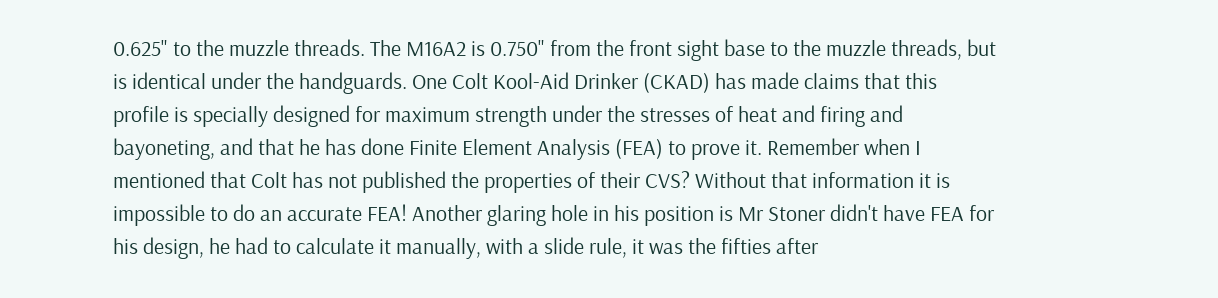0.625" to the muzzle threads. The M16A2 is 0.750" from the front sight base to the muzzle threads, but is identical under the handguards. One Colt Kool-Aid Drinker (CKAD) has made claims that this profile is specially designed for maximum strength under the stresses of heat and firing and bayoneting, and that he has done Finite Element Analysis (FEA) to prove it. Remember when I mentioned that Colt has not published the properties of their CVS? Without that information it is impossible to do an accurate FEA! Another glaring hole in his position is Mr Stoner didn't have FEA for his design, he had to calculate it manually, with a slide rule, it was the fifties after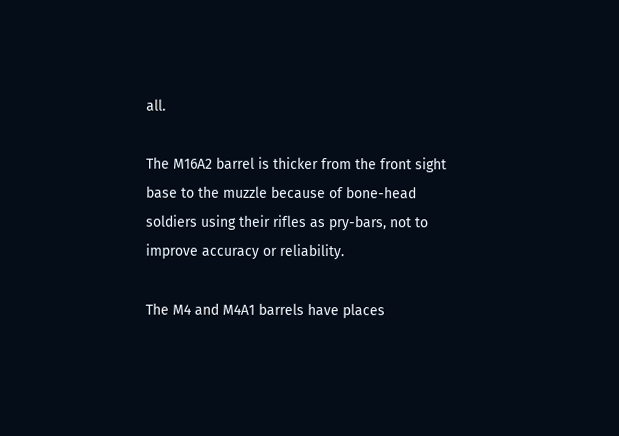all.

The M16A2 barrel is thicker from the front sight base to the muzzle because of bone-head soldiers using their rifles as pry-bars, not to improve accuracy or reliability.

The M4 and M4A1 barrels have places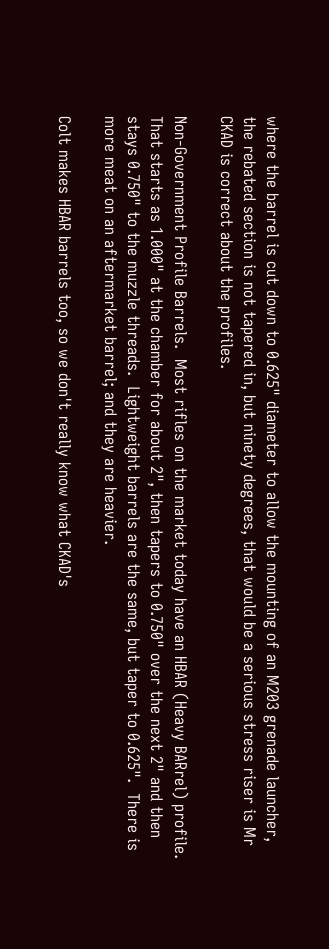where the barrel is cut down to 0.625" diameter to allow the mounting of an M203 grenade launcher, the rebated section is not tapered in, but ninety degrees, that would be a serious stress riser is Mr CKAD is correct about the profiles.

Non-Government Profile Barrels.  Most rifles on the market today have an HBAR (Heavy BARrel) profile.  That starts as 1.000" at the chamber for about 2", then tapers to 0.750" over the next 2" and then stays 0.750" to the muzzle threads.  Lightweight barrels are the same, but taper to 0.625".  There is more meat on an aftermarket barrel; and they are heavier.

Colt makes HBAR barrels too, so we don't really know what CKAD's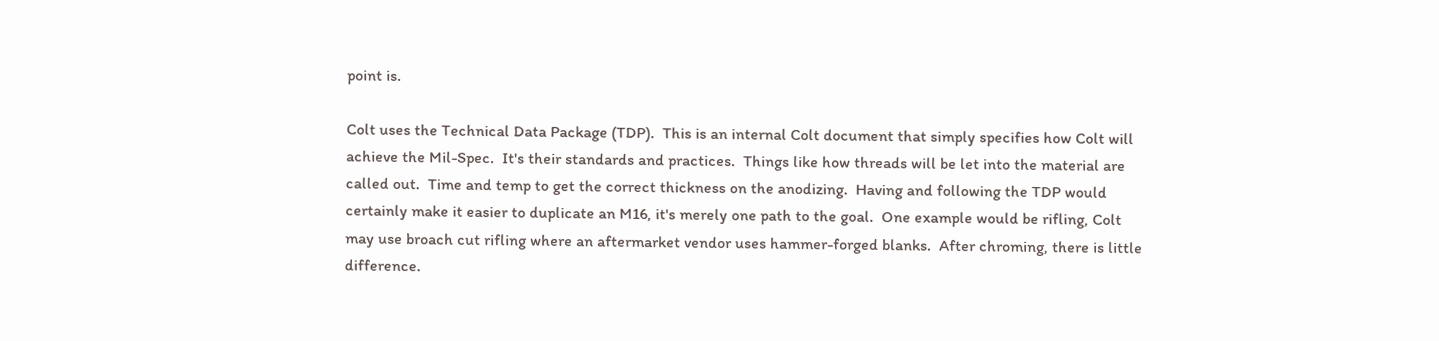point is.

Colt uses the Technical Data Package (TDP).  This is an internal Colt document that simply specifies how Colt will achieve the Mil-Spec.  It's their standards and practices.  Things like how threads will be let into the material are called out.  Time and temp to get the correct thickness on the anodizing.  Having and following the TDP would certainly make it easier to duplicate an M16, it's merely one path to the goal.  One example would be rifling, Colt may use broach cut rifling where an aftermarket vendor uses hammer-forged blanks.  After chroming, there is little difference.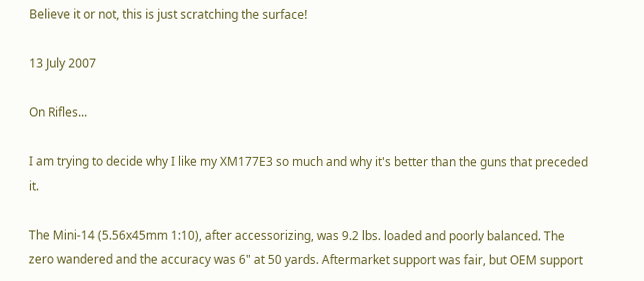Believe it or not, this is just scratching the surface!

13 July 2007

On Rifles...

I am trying to decide why I like my XM177E3 so much and why it's better than the guns that preceded it.

The Mini-14 (5.56x45mm 1:10), after accessorizing, was 9.2 lbs. loaded and poorly balanced. The zero wandered and the accuracy was 6" at 50 yards. Aftermarket support was fair, but OEM support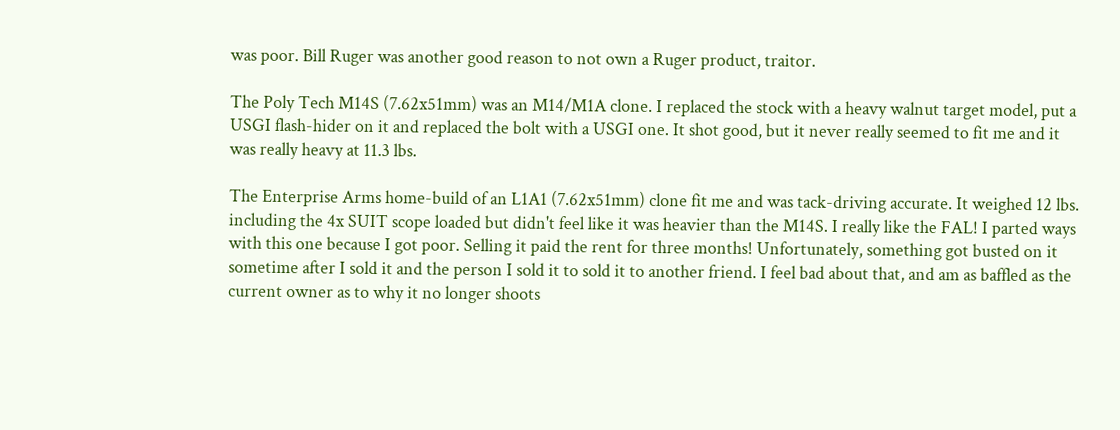was poor. Bill Ruger was another good reason to not own a Ruger product, traitor.

The Poly Tech M14S (7.62x51mm) was an M14/M1A clone. I replaced the stock with a heavy walnut target model, put a USGI flash-hider on it and replaced the bolt with a USGI one. It shot good, but it never really seemed to fit me and it was really heavy at 11.3 lbs.

The Enterprise Arms home-build of an L1A1 (7.62x51mm) clone fit me and was tack-driving accurate. It weighed 12 lbs. including the 4x SUIT scope loaded but didn't feel like it was heavier than the M14S. I really like the FAL! I parted ways with this one because I got poor. Selling it paid the rent for three months! Unfortunately, something got busted on it sometime after I sold it and the person I sold it to sold it to another friend. I feel bad about that, and am as baffled as the current owner as to why it no longer shoots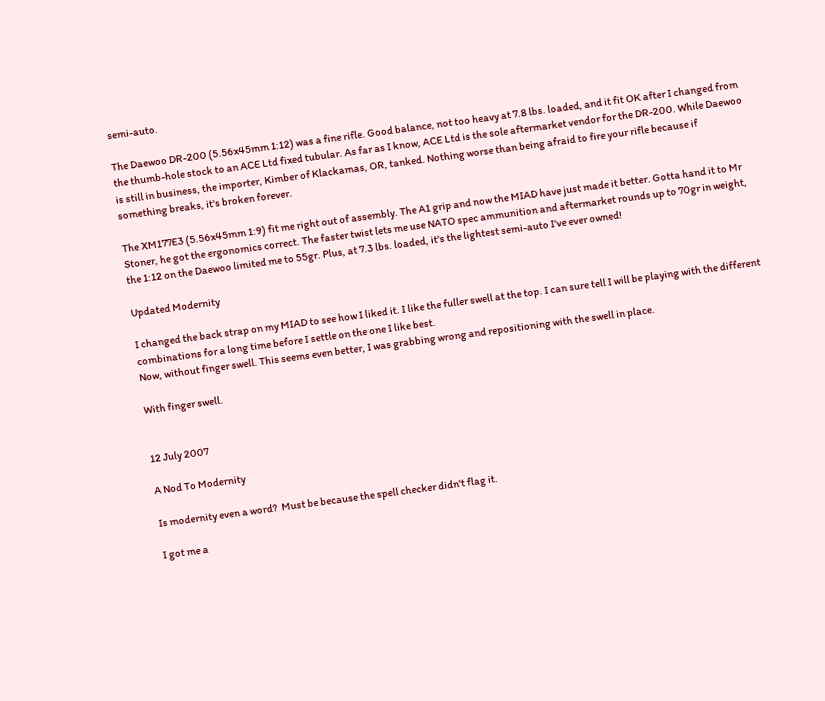semi-auto.

The Daewoo DR-200 (5.56x45mm 1:12) was a fine rifle. Good balance, not too heavy at 7.8 lbs. loaded, and it fit OK after I changed from the thumb-hole stock to an ACE Ltd fixed tubular. As far as I know, ACE Ltd is the sole aftermarket vendor for the DR-200. While Daewoo is still in business, the importer, Kimber of Klackamas, OR, tanked. Nothing worse than being afraid to fire your rifle because if something breaks, it's broken forever.

The XM177E3 (5.56x45mm 1:9) fit me right out of assembly. The A1 grip and now the MIAD have just made it better. Gotta hand it to Mr Stoner, he got the ergonomics correct. The faster twist lets me use NATO spec ammunition and aftermarket rounds up to 70gr in weight, the 1:12 on the Daewoo limited me to 55gr. Plus, at 7.3 lbs. loaded, it's the lightest semi-auto I've ever owned!

Updated Modernity

I changed the back strap on my MIAD to see how I liked it. I like the fuller swell at the top. I can sure tell I will be playing with the different combinations for a long time before I settle on the one I like best.
Now, without finger swell. This seems even better, I was grabbing wrong and repositioning with the swell in place.

With finger swell.


12 July 2007

A Nod To Modernity

Is modernity even a word?  Must be because the spell checker didn't flag it.

I got me a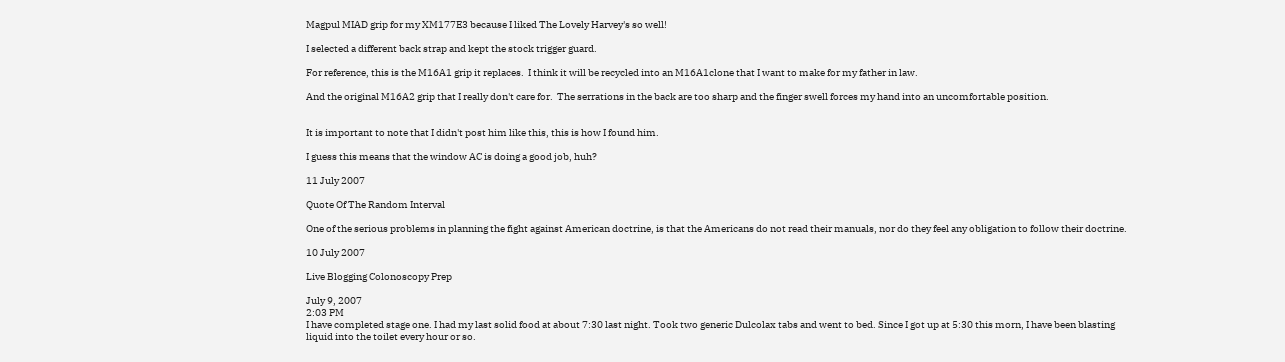Magpul MIAD grip for my XM177E3 because I liked The Lovely Harvey's so well!

I selected a different back strap and kept the stock trigger guard.

For reference, this is the M16A1 grip it replaces.  I think it will be recycled into an M16A1clone that I want to make for my father in law.

And the original M16A2 grip that I really don't care for.  The serrations in the back are too sharp and the finger swell forces my hand into an uncomfortable position.


It is important to note that I didn't post him like this, this is how I found him.

I guess this means that the window AC is doing a good job, huh?

11 July 2007

Quote Of The Random Interval

One of the serious problems in planning the fight against American doctrine, is that the Americans do not read their manuals, nor do they feel any obligation to follow their doctrine.

10 July 2007

Live Blogging Colonoscopy Prep

July 9, 2007
2:03 PM
I have completed stage one. I had my last solid food at about 7:30 last night. Took two generic Dulcolax tabs and went to bed. Since I got up at 5:30 this morn, I have been blasting liquid into the toilet every hour or so.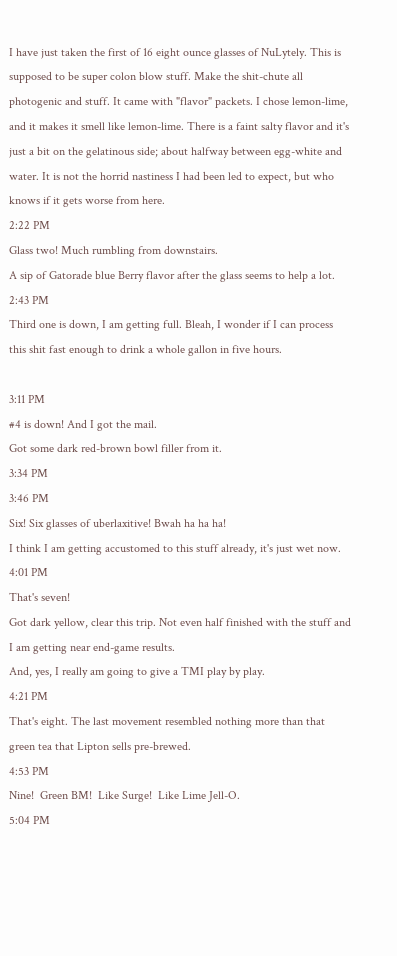I have just taken the first of 16 eight ounce glasses of NuLytely. This is supposed to be super colon blow stuff. Make the shit-chute all photogenic and stuff. It came with "flavor" packets. I chose lemon-lime, and it makes it smell like lemon-lime. There is a faint salty flavor and it's just a bit on the gelatinous side; about halfway between egg-white and water. It is not the horrid nastiness I had been led to expect, but who knows if it gets worse from here.
2:22 PM
Glass two! Much rumbling from downstairs.
A sip of Gatorade blue Berry flavor after the glass seems to help a lot.
2:43 PM
Third one is down, I am getting full. Bleah, I wonder if I can process this shit fast enough to drink a whole gallon in five hours.

3:11 PM
#4 is down! And I got the mail.
Got some dark red-brown bowl filler from it.
3:34 PM
3:46 PM
Six! Six glasses of uberlaxitive! Bwah ha ha ha!
I think I am getting accustomed to this stuff already, it's just wet now.
4:01 PM
That's seven!
Got dark yellow, clear this trip. Not even half finished with the stuff and I am getting near end-game results.
And, yes, I really am going to give a TMI play by play.
4:21 PM
That's eight. The last movement resembled nothing more than that green tea that Lipton sells pre-brewed.
4:53 PM
Nine!  Green BM!  Like Surge!  Like Lime Jell-O.
5:04 PM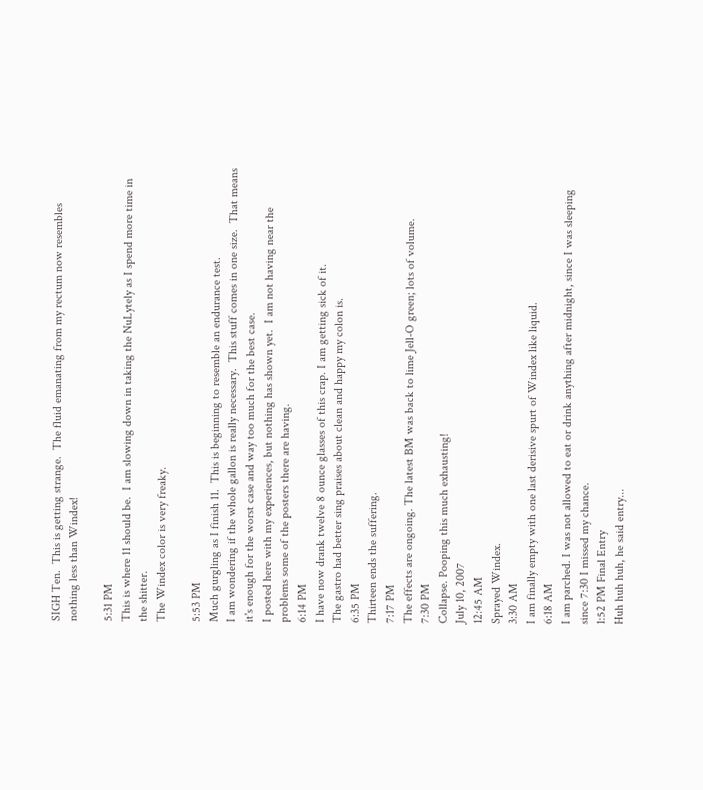SIGH Ten.  This is getting strange.  The fluid emanating from my rectum now resembles nothing less than Windex!

5:31 PM
This is where 11 should be.  I am slowing down in taking the NuLytely as I spend more time in the shitter.
The Windex color is very freaky.

5:53 PM
Much gurgling as I finish 11.  This is beginning to resemble an endurance test.
I am wondering if the whole gallon is really necessary.  This stuff comes in one size.  That means it's enough for the worst case and way too much for the best case.
I posted here with my experiences, but nothing has shown yet.  I am not having near the problems some of the posters there are having.
6:14 PM
I have now drank twelve 8 ounce glasses of this crap. I am getting sick of it.
The gastro had better sing praises about clean and happy my colon is.
6:35 PM
Thirteen ends the suffering.
7:17 PM
The effects are ongoing. The latest BM was back to lime Jell-O green; lots of volume.
7:30 PM
Collapse. Pooping this much exhausting!
July 10, 2007
12:45 AM
Sprayed Windex.
3:30 AM
I am finally empty with one last derisive spurt of Windex like liquid.
6:18 AM
I am parched. I was not allowed to eat or drink anything after midnight, since I was sleeping since 7:30 I missed my chance.
1:52 PM Final Entry
Huh huh huh, he said entry...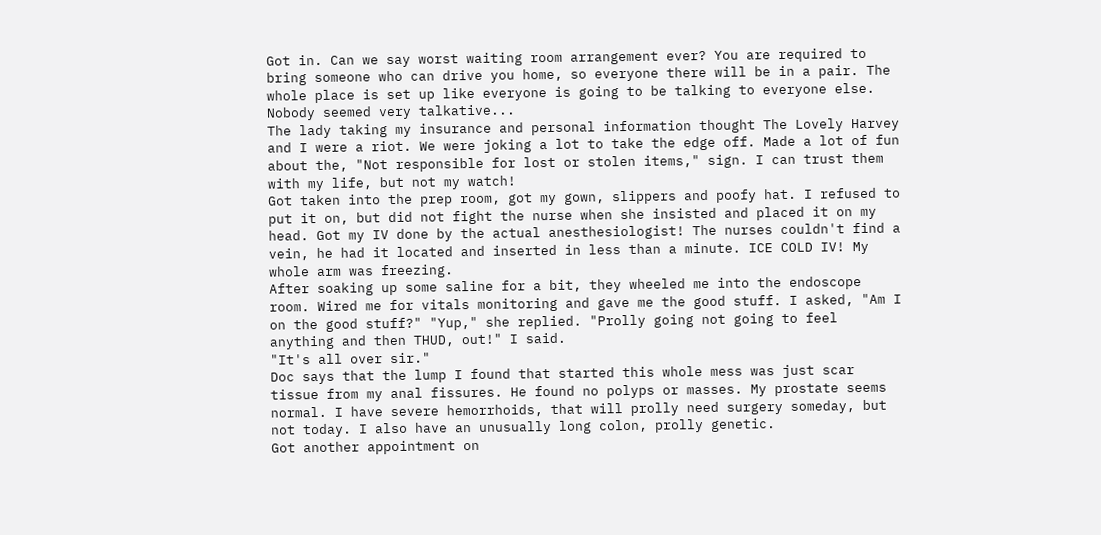Got in. Can we say worst waiting room arrangement ever? You are required to bring someone who can drive you home, so everyone there will be in a pair. The whole place is set up like everyone is going to be talking to everyone else. Nobody seemed very talkative...
The lady taking my insurance and personal information thought The Lovely Harvey and I were a riot. We were joking a lot to take the edge off. Made a lot of fun about the, "Not responsible for lost or stolen items," sign. I can trust them with my life, but not my watch!
Got taken into the prep room, got my gown, slippers and poofy hat. I refused to put it on, but did not fight the nurse when she insisted and placed it on my head. Got my IV done by the actual anesthesiologist! The nurses couldn't find a vein, he had it located and inserted in less than a minute. ICE COLD IV! My whole arm was freezing.
After soaking up some saline for a bit, they wheeled me into the endoscope room. Wired me for vitals monitoring and gave me the good stuff. I asked, "Am I on the good stuff?" "Yup," she replied. "Prolly going not going to feel anything and then THUD, out!" I said.
"It's all over sir."
Doc says that the lump I found that started this whole mess was just scar tissue from my anal fissures. He found no polyps or masses. My prostate seems normal. I have severe hemorrhoids, that will prolly need surgery someday, but not today. I also have an unusually long colon, prolly genetic.
Got another appointment on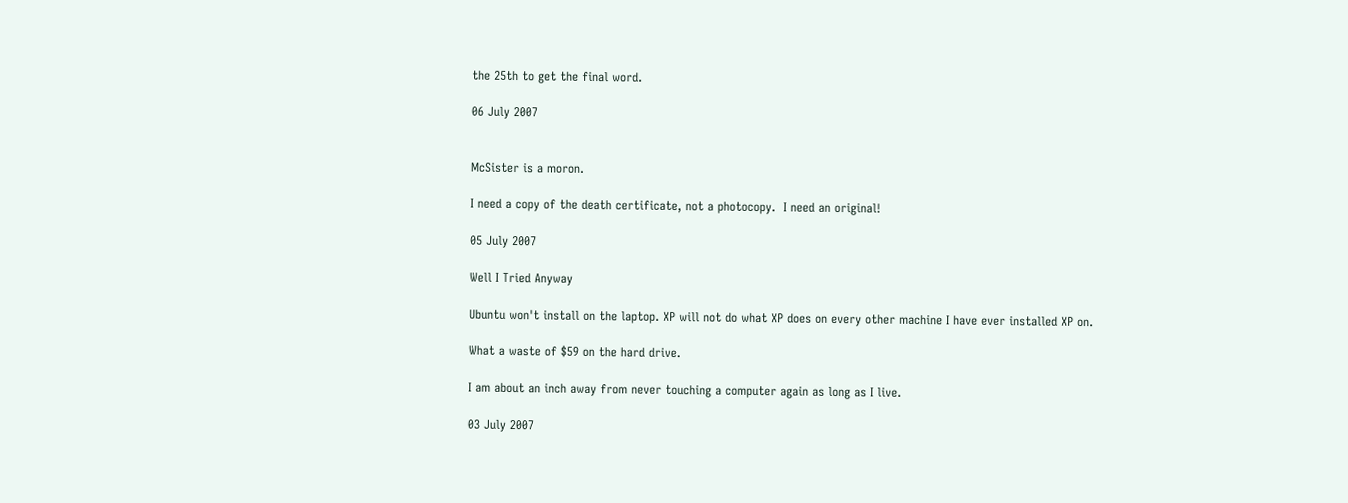the 25th to get the final word.

06 July 2007


McSister is a moron.

I need a copy of the death certificate, not a photocopy.  I need an original!

05 July 2007

Well I Tried Anyway

Ubuntu won't install on the laptop. XP will not do what XP does on every other machine I have ever installed XP on.

What a waste of $59 on the hard drive.

I am about an inch away from never touching a computer again as long as I live.

03 July 2007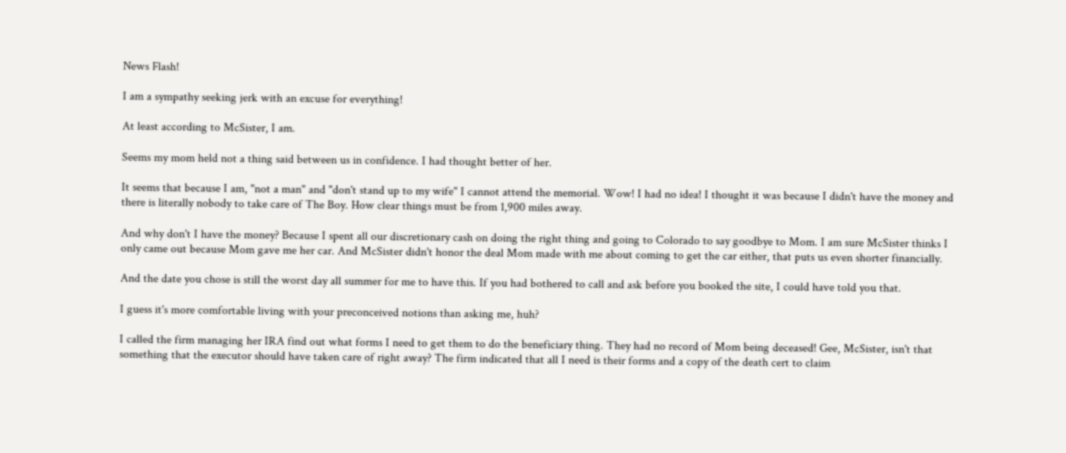News Flash!

I am a sympathy seeking jerk with an excuse for everything!

At least according to McSister, I am.

Seems my mom held not a thing said between us in confidence. I had thought better of her.

It seems that because I am, "not a man" and "don't stand up to my wife" I cannot attend the memorial. Wow! I had no idea! I thought it was because I didn't have the money and there is literally nobody to take care of The Boy. How clear things must be from 1,900 miles away.

And why don't I have the money? Because I spent all our discretionary cash on doing the right thing and going to Colorado to say goodbye to Mom. I am sure McSister thinks I only came out because Mom gave me her car. And McSister didn't honor the deal Mom made with me about coming to get the car either, that puts us even shorter financially.

And the date you chose is still the worst day all summer for me to have this. If you had bothered to call and ask before you booked the site, I could have told you that.

I guess it's more comfortable living with your preconceived notions than asking me, huh?

I called the firm managing her IRA find out what forms I need to get them to do the beneficiary thing. They had no record of Mom being deceased! Gee, McSister, isn't that something that the executor should have taken care of right away? The firm indicated that all I need is their forms and a copy of the death cert to claim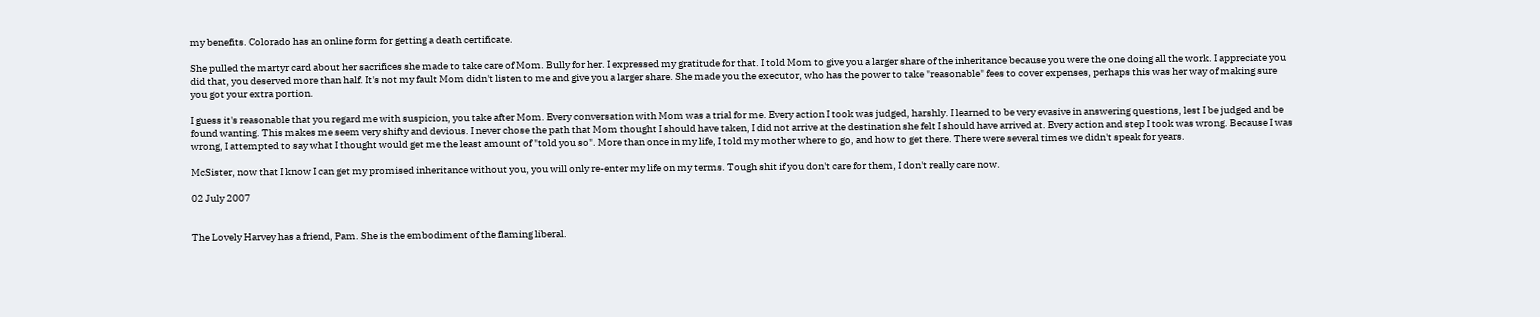my benefits. Colorado has an online form for getting a death certificate.

She pulled the martyr card about her sacrifices she made to take care of Mom. Bully for her. I expressed my gratitude for that. I told Mom to give you a larger share of the inheritance because you were the one doing all the work. I appreciate you did that, you deserved more than half. It's not my fault Mom didn't listen to me and give you a larger share. She made you the executor, who has the power to take "reasonable" fees to cover expenses, perhaps this was her way of making sure you got your extra portion.

I guess it's reasonable that you regard me with suspicion, you take after Mom. Every conversation with Mom was a trial for me. Every action I took was judged, harshly. I learned to be very evasive in answering questions, lest I be judged and be found wanting. This makes me seem very shifty and devious. I never chose the path that Mom thought I should have taken, I did not arrive at the destination she felt I should have arrived at. Every action and step I took was wrong. Because I was wrong, I attempted to say what I thought would get me the least amount of "told you so". More than once in my life, I told my mother where to go, and how to get there. There were several times we didn't speak for years.

McSister, now that I know I can get my promised inheritance without you, you will only re-enter my life on my terms. Tough shit if you don't care for them, I don't really care now.

02 July 2007


The Lovely Harvey has a friend, Pam. She is the embodiment of the flaming liberal.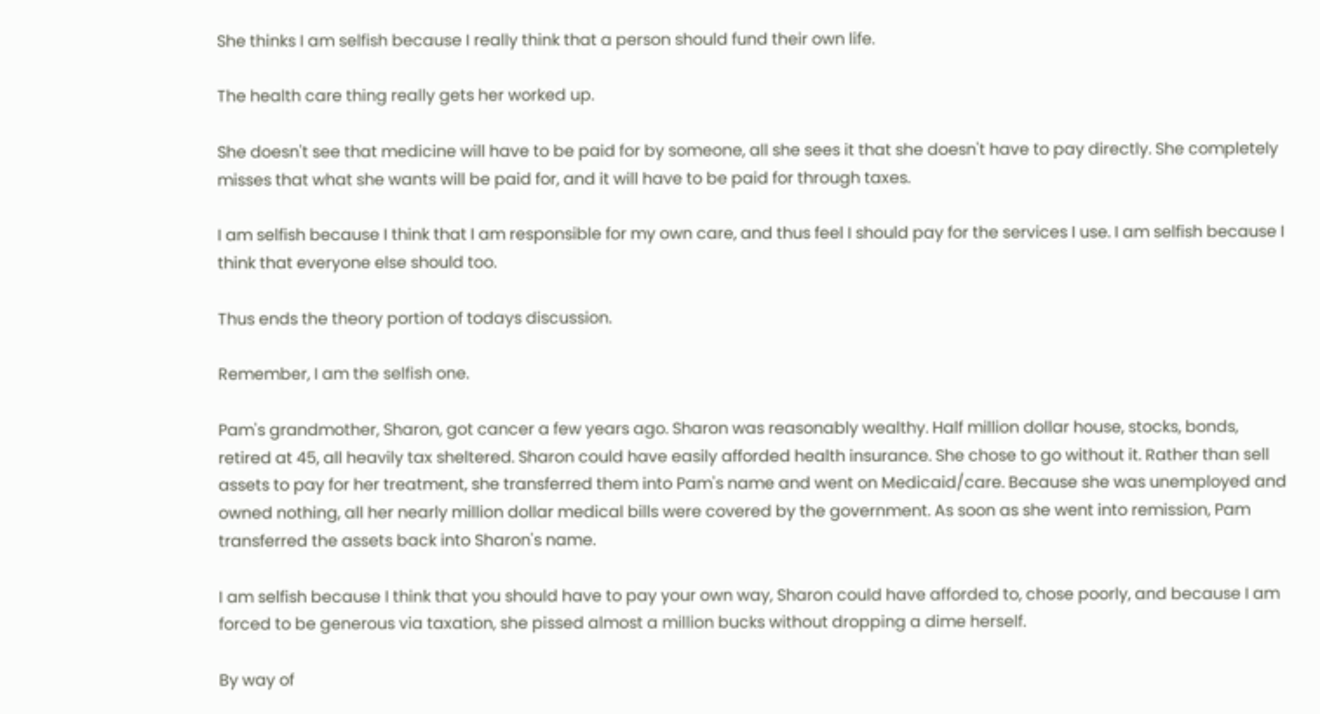She thinks I am selfish because I really think that a person should fund their own life.

The health care thing really gets her worked up.

She doesn't see that medicine will have to be paid for by someone, all she sees it that she doesn't have to pay directly. She completely misses that what she wants will be paid for, and it will have to be paid for through taxes.

I am selfish because I think that I am responsible for my own care, and thus feel I should pay for the services I use. I am selfish because I think that everyone else should too.

Thus ends the theory portion of todays discussion.

Remember, I am the selfish one.

Pam's grandmother, Sharon, got cancer a few years ago. Sharon was reasonably wealthy. Half million dollar house, stocks, bonds, retired at 45, all heavily tax sheltered. Sharon could have easily afforded health insurance. She chose to go without it. Rather than sell assets to pay for her treatment, she transferred them into Pam's name and went on Medicaid/care. Because she was unemployed and owned nothing, all her nearly million dollar medical bills were covered by the government. As soon as she went into remission, Pam transferred the assets back into Sharon's name.

I am selfish because I think that you should have to pay your own way, Sharon could have afforded to, chose poorly, and because I am forced to be generous via taxation, she pissed almost a million bucks without dropping a dime herself.

By way of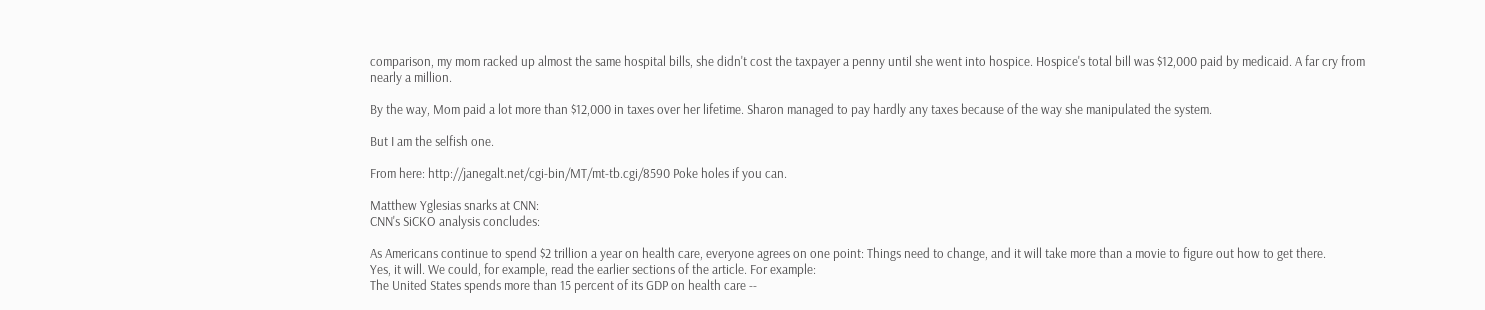comparison, my mom racked up almost the same hospital bills, she didn't cost the taxpayer a penny until she went into hospice. Hospice's total bill was $12,000 paid by medicaid. A far cry from nearly a million.

By the way, Mom paid a lot more than $12,000 in taxes over her lifetime. Sharon managed to pay hardly any taxes because of the way she manipulated the system.

But I am the selfish one.

From here: http://janegalt.net/cgi-bin/MT/mt-tb.cgi/8590 Poke holes if you can.

Matthew Yglesias snarks at CNN:
CNN's SiCKO analysis concludes:

As Americans continue to spend $2 trillion a year on health care, everyone agrees on one point: Things need to change, and it will take more than a movie to figure out how to get there.
Yes, it will. We could, for example, read the earlier sections of the article. For example:
The United States spends more than 15 percent of its GDP on health care --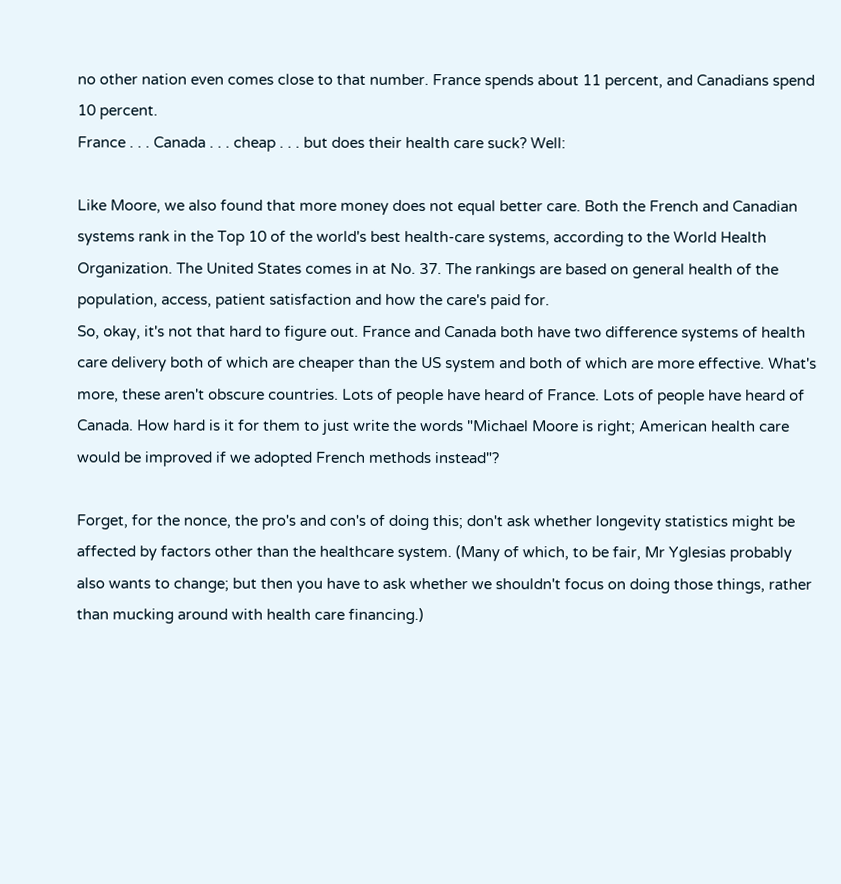no other nation even comes close to that number. France spends about 11 percent, and Canadians spend 10 percent.
France . . . Canada . . . cheap . . . but does their health care suck? Well:

Like Moore, we also found that more money does not equal better care. Both the French and Canadian systems rank in the Top 10 of the world's best health-care systems, according to the World Health Organization. The United States comes in at No. 37. The rankings are based on general health of the population, access, patient satisfaction and how the care's paid for.
So, okay, it's not that hard to figure out. France and Canada both have two difference systems of health care delivery both of which are cheaper than the US system and both of which are more effective. What's more, these aren't obscure countries. Lots of people have heard of France. Lots of people have heard of Canada. How hard is it for them to just write the words "Michael Moore is right; American health care would be improved if we adopted French methods instead"?

Forget, for the nonce, the pro's and con's of doing this; don't ask whether longevity statistics might be affected by factors other than the healthcare system. (Many of which, to be fair, Mr Yglesias probably also wants to change; but then you have to ask whether we shouldn't focus on doing those things, rather than mucking around with health care financing.)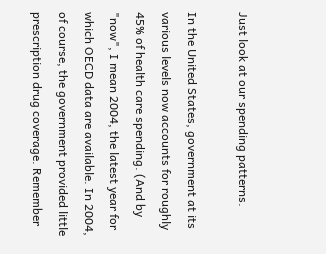Just look at our spending patterns.

In the United States, government at its various levels now accounts for roughly 45% of health care spending. (And by "now", I mean 2004, the latest year for which OECD data are available. In 2004, of course, the government provided little prescription drug coverage. Remember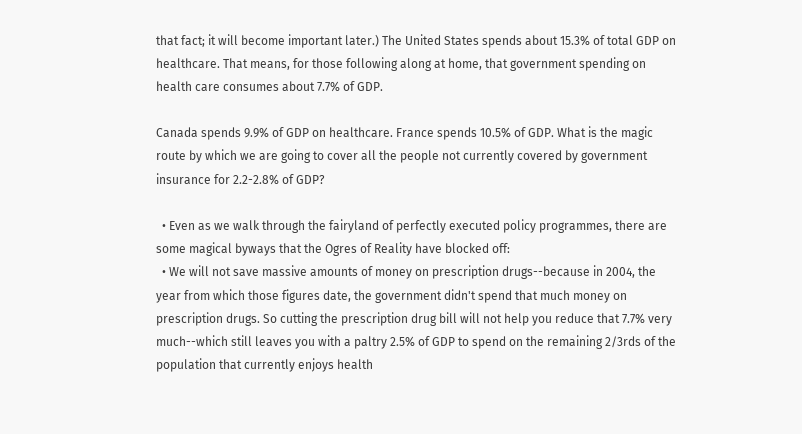that fact; it will become important later.) The United States spends about 15.3% of total GDP on healthcare. That means, for those following along at home, that government spending on health care consumes about 7.7% of GDP.

Canada spends 9.9% of GDP on healthcare. France spends 10.5% of GDP. What is the magic route by which we are going to cover all the people not currently covered by government insurance for 2.2-2.8% of GDP?

  • Even as we walk through the fairyland of perfectly executed policy programmes, there are some magical byways that the Ogres of Reality have blocked off:
  • We will not save massive amounts of money on prescription drugs--because in 2004, the year from which those figures date, the government didn't spend that much money on prescription drugs. So cutting the prescription drug bill will not help you reduce that 7.7% very much--which still leaves you with a paltry 2.5% of GDP to spend on the remaining 2/3rds of the population that currently enjoys health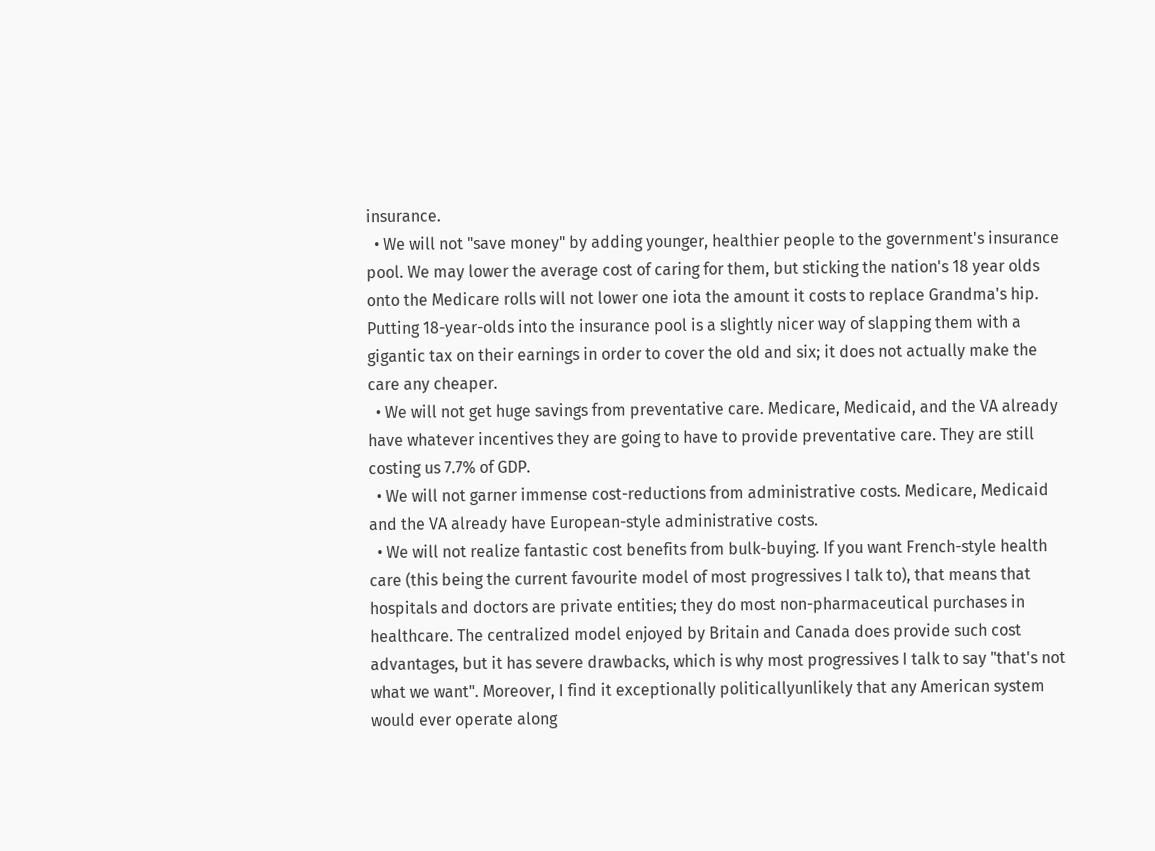insurance.
  • We will not "save money" by adding younger, healthier people to the government's insurance pool. We may lower the average cost of caring for them, but sticking the nation's 18 year olds onto the Medicare rolls will not lower one iota the amount it costs to replace Grandma's hip. Putting 18-year-olds into the insurance pool is a slightly nicer way of slapping them with a gigantic tax on their earnings in order to cover the old and six; it does not actually make the care any cheaper.
  • We will not get huge savings from preventative care. Medicare, Medicaid, and the VA already have whatever incentives they are going to have to provide preventative care. They are still costing us 7.7% of GDP.
  • We will not garner immense cost-reductions from administrative costs. Medicare, Medicaid and the VA already have European-style administrative costs.
  • We will not realize fantastic cost benefits from bulk-buying. If you want French-style health care (this being the current favourite model of most progressives I talk to), that means that hospitals and doctors are private entities; they do most non-pharmaceutical purchases in healthcare. The centralized model enjoyed by Britain and Canada does provide such cost advantages, but it has severe drawbacks, which is why most progressives I talk to say "that's not what we want". Moreover, I find it exceptionally politicallyunlikely that any American system would ever operate along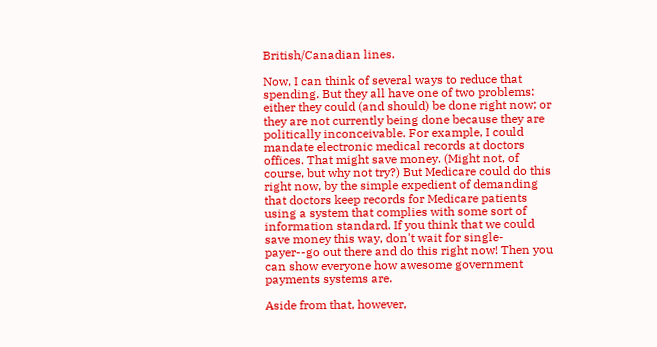British/Canadian lines.

Now, I can think of several ways to reduce that spending. But they all have one of two problems: either they could (and should) be done right now; or they are not currently being done because they are politically inconceivable. For example, I could mandate electronic medical records at doctors offices. That might save money. (Might not, of course, but why not try?) But Medicare could do this right now, by the simple expedient of demanding that doctors keep records for Medicare patients using a system that complies with some sort of information standard. If you think that we could save money this way, don't wait for single-payer--go out there and do this right now! Then you can show everyone how awesome government payments systems are.

Aside from that, however,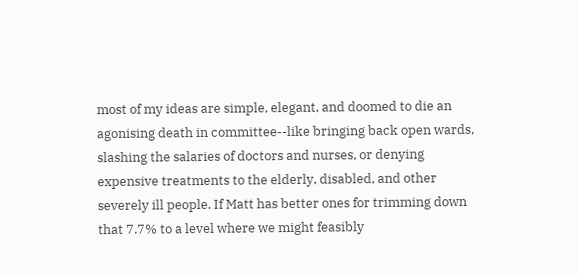most of my ideas are simple, elegant, and doomed to die an agonising death in committee--like bringing back open wards, slashing the salaries of doctors and nurses, or denying expensive treatments to the elderly, disabled, and other severely ill people. If Matt has better ones for trimming down that 7.7% to a level where we might feasibly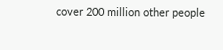cover 200 million other people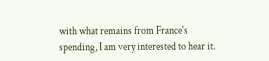with what remains from France's spending, I am very interested to hear it.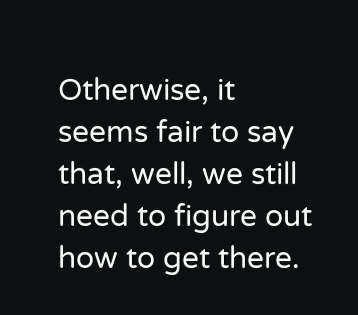Otherwise, it seems fair to say that, well, we still need to figure out how to get there.